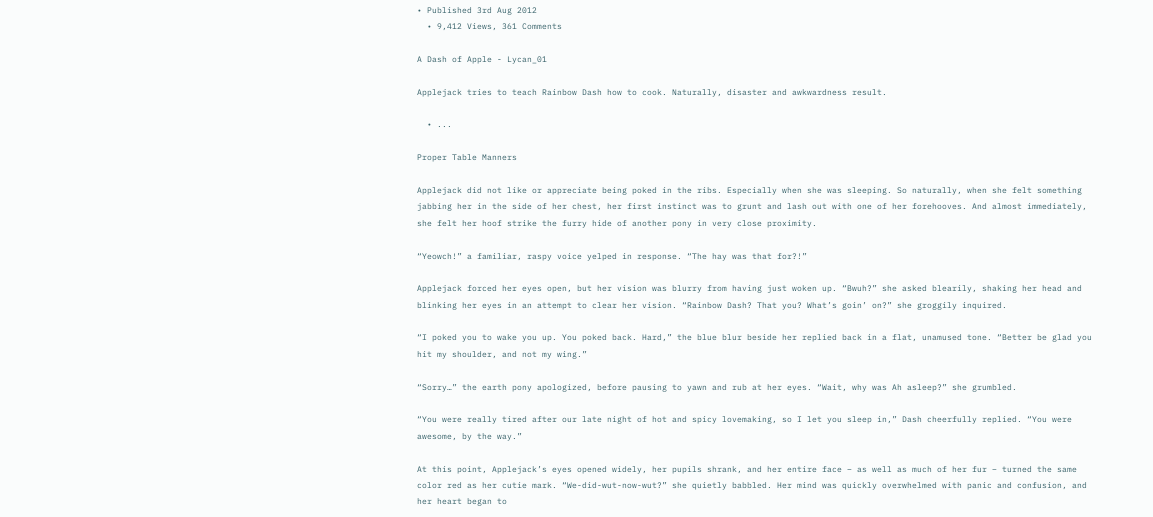• Published 3rd Aug 2012
  • 9,412 Views, 361 Comments

A Dash of Apple - Lycan_01

Applejack tries to teach Rainbow Dash how to cook. Naturally, disaster and awkwardness result.

  • ...

Proper Table Manners

Applejack did not like or appreciate being poked in the ribs. Especially when she was sleeping. So naturally, when she felt something jabbing her in the side of her chest, her first instinct was to grunt and lash out with one of her forehooves. And almost immediately, she felt her hoof strike the furry hide of another pony in very close proximity.

“Yeowch!” a familiar, raspy voice yelped in response. “The hay was that for?!”

Applejack forced her eyes open, but her vision was blurry from having just woken up. “Bwuh?” she asked blearily, shaking her head and blinking her eyes in an attempt to clear her vision. “Rainbow Dash? That you? What’s goin’ on?” she groggily inquired.

“I poked you to wake you up. You poked back. Hard,” the blue blur beside her replied back in a flat, unamused tone. “Better be glad you hit my shoulder, and not my wing.”

“Sorry…” the earth pony apologized, before pausing to yawn and rub at her eyes. “Wait, why was Ah asleep?” she grumbled.

“You were really tired after our late night of hot and spicy lovemaking, so I let you sleep in,” Dash cheerfully replied. “You were awesome, by the way.”

At this point, Applejack’s eyes opened widely, her pupils shrank, and her entire face – as well as much of her fur – turned the same color red as her cutie mark. “We-did-wut-now-wut?” she quietly babbled. Her mind was quickly overwhelmed with panic and confusion, and her heart began to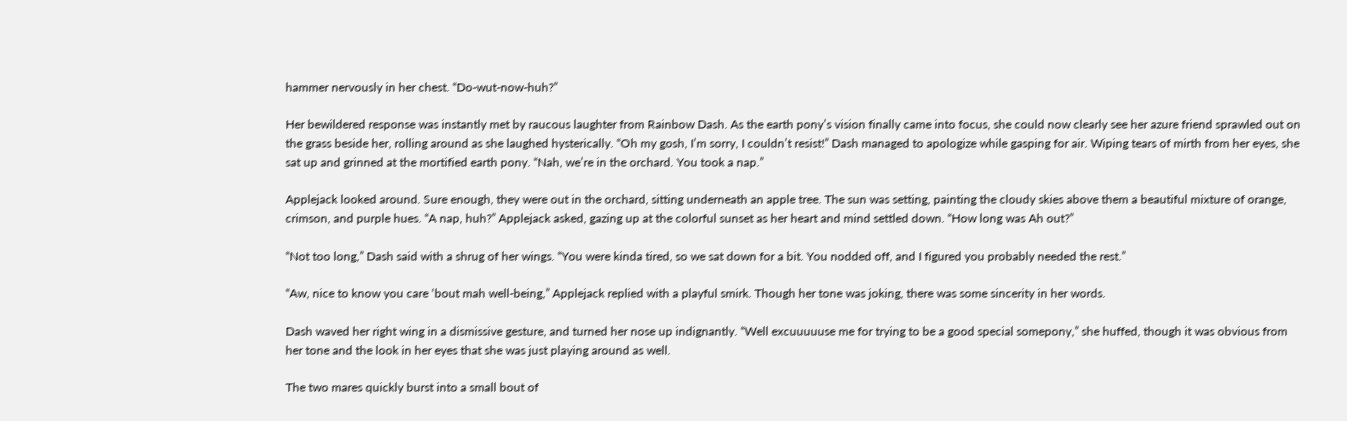hammer nervously in her chest. “Do-wut-now-huh?”

Her bewildered response was instantly met by raucous laughter from Rainbow Dash. As the earth pony’s vision finally came into focus, she could now clearly see her azure friend sprawled out on the grass beside her, rolling around as she laughed hysterically. “Oh my gosh, I’m sorry, I couldn’t resist!” Dash managed to apologize while gasping for air. Wiping tears of mirth from her eyes, she sat up and grinned at the mortified earth pony. “Nah, we’re in the orchard. You took a nap.”

Applejack looked around. Sure enough, they were out in the orchard, sitting underneath an apple tree. The sun was setting, painting the cloudy skies above them a beautiful mixture of orange, crimson, and purple hues. “A nap, huh?” Applejack asked, gazing up at the colorful sunset as her heart and mind settled down. “How long was Ah out?”

“Not too long,” Dash said with a shrug of her wings. “You were kinda tired, so we sat down for a bit. You nodded off, and I figured you probably needed the rest.”

“Aw, nice to know you care ‘bout mah well-being,” Applejack replied with a playful smirk. Though her tone was joking, there was some sincerity in her words.

Dash waved her right wing in a dismissive gesture, and turned her nose up indignantly. “Well excuuuuuse me for trying to be a good special somepony,” she huffed, though it was obvious from her tone and the look in her eyes that she was just playing around as well.

The two mares quickly burst into a small bout of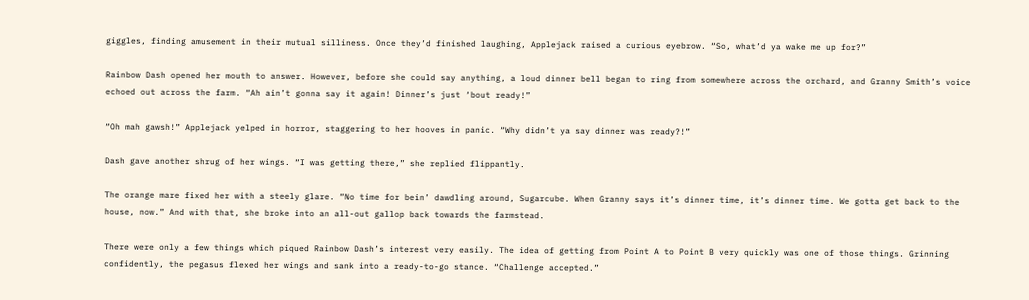giggles, finding amusement in their mutual silliness. Once they’d finished laughing, Applejack raised a curious eyebrow. “So, what’d ya wake me up for?”

Rainbow Dash opened her mouth to answer. However, before she could say anything, a loud dinner bell began to ring from somewhere across the orchard, and Granny Smith’s voice echoed out across the farm. “Ah ain’t gonna say it again! Dinner’s just ‘bout ready!”

“Oh mah gawsh!” Applejack yelped in horror, staggering to her hooves in panic. “Why didn’t ya say dinner was ready?!”

Dash gave another shrug of her wings. “I was getting there,” she replied flippantly.

The orange mare fixed her with a steely glare. “No time for bein’ dawdling around, Sugarcube. When Granny says it’s dinner time, it’s dinner time. We gotta get back to the house, now.” And with that, she broke into an all-out gallop back towards the farmstead.

There were only a few things which piqued Rainbow Dash’s interest very easily. The idea of getting from Point A to Point B very quickly was one of those things. Grinning confidently, the pegasus flexed her wings and sank into a ready-to-go stance. “Challenge accepted.”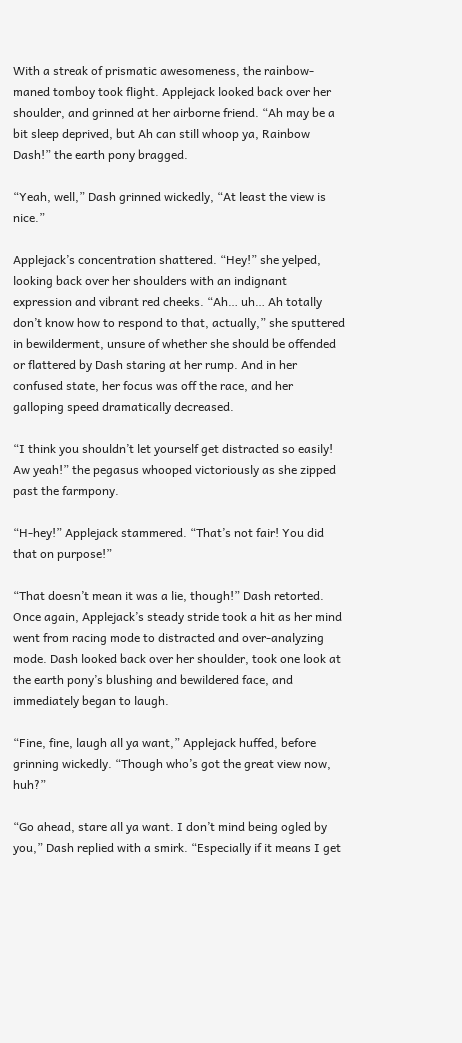With a streak of prismatic awesomeness, the rainbow-maned tomboy took flight. Applejack looked back over her shoulder, and grinned at her airborne friend. “Ah may be a bit sleep deprived, but Ah can still whoop ya, Rainbow Dash!” the earth pony bragged.

“Yeah, well,” Dash grinned wickedly, “At least the view is nice.”

Applejack’s concentration shattered. “Hey!” she yelped, looking back over her shoulders with an indignant expression and vibrant red cheeks. “Ah… uh… Ah totally don’t know how to respond to that, actually,” she sputtered in bewilderment, unsure of whether she should be offended or flattered by Dash staring at her rump. And in her confused state, her focus was off the race, and her galloping speed dramatically decreased.

“I think you shouldn’t let yourself get distracted so easily! Aw yeah!” the pegasus whooped victoriously as she zipped past the farmpony.

“H-hey!” Applejack stammered. “That’s not fair! You did that on purpose!”

“That doesn’t mean it was a lie, though!” Dash retorted. Once again, Applejack’s steady stride took a hit as her mind went from racing mode to distracted and over-analyzing mode. Dash looked back over her shoulder, took one look at the earth pony’s blushing and bewildered face, and immediately began to laugh.

“Fine, fine, laugh all ya want,” Applejack huffed, before grinning wickedly. “Though who’s got the great view now, huh?”

“Go ahead, stare all ya want. I don’t mind being ogled by you,” Dash replied with a smirk. “Especially if it means I get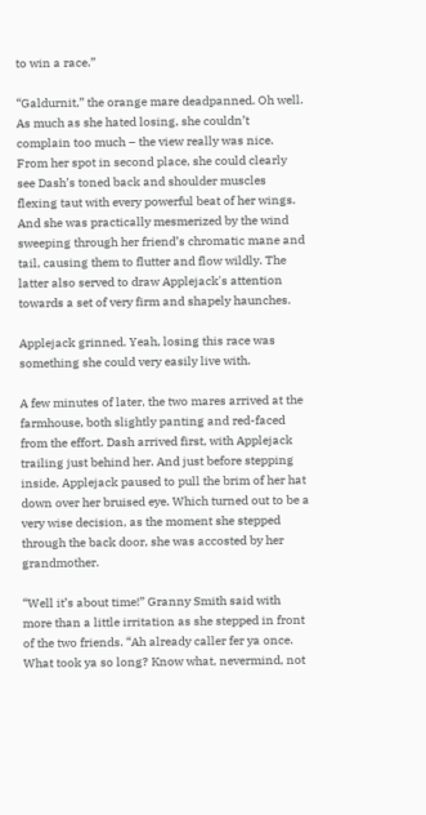to win a race.”

“Galdurnit,” the orange mare deadpanned. Oh well. As much as she hated losing, she couldn’t complain too much – the view really was nice. From her spot in second place, she could clearly see Dash’s toned back and shoulder muscles flexing taut with every powerful beat of her wings. And she was practically mesmerized by the wind sweeping through her friend’s chromatic mane and tail, causing them to flutter and flow wildly. The latter also served to draw Applejack's attention towards a set of very firm and shapely haunches.

Applejack grinned. Yeah, losing this race was something she could very easily live with.

A few minutes of later, the two mares arrived at the farmhouse, both slightly panting and red-faced from the effort. Dash arrived first, with Applejack trailing just behind her. And just before stepping inside, Applejack paused to pull the brim of her hat down over her bruised eye. Which turned out to be a very wise decision, as the moment she stepped through the back door, she was accosted by her grandmother.

“Well it’s about time!” Granny Smith said with more than a little irritation as she stepped in front of the two friends. “Ah already caller fer ya once. What took ya so long? Know what, nevermind, not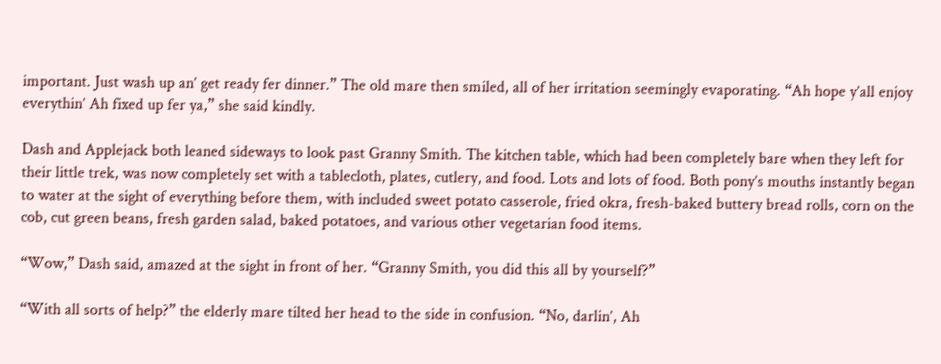important. Just wash up an’ get ready fer dinner.” The old mare then smiled, all of her irritation seemingly evaporating. “Ah hope y’all enjoy everythin’ Ah fixed up fer ya,” she said kindly.

Dash and Applejack both leaned sideways to look past Granny Smith. The kitchen table, which had been completely bare when they left for their little trek, was now completely set with a tablecloth, plates, cutlery, and food. Lots and lots of food. Both pony’s mouths instantly began to water at the sight of everything before them, with included sweet potato casserole, fried okra, fresh-baked buttery bread rolls, corn on the cob, cut green beans, fresh garden salad, baked potatoes, and various other vegetarian food items.

“Wow,” Dash said, amazed at the sight in front of her. “Granny Smith, you did this all by yourself?”

“With all sorts of help?” the elderly mare tilted her head to the side in confusion. “No, darlin’, Ah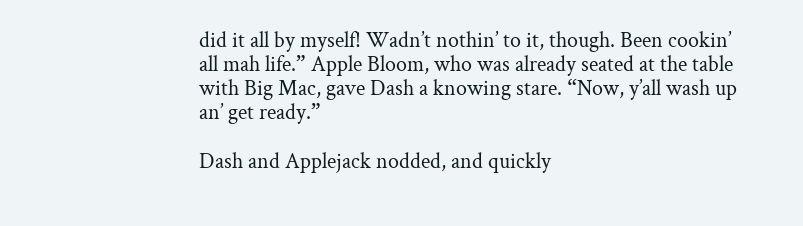did it all by myself! Wadn’t nothin’ to it, though. Been cookin’ all mah life.” Apple Bloom, who was already seated at the table with Big Mac, gave Dash a knowing stare. “Now, y’all wash up an’ get ready.”

Dash and Applejack nodded, and quickly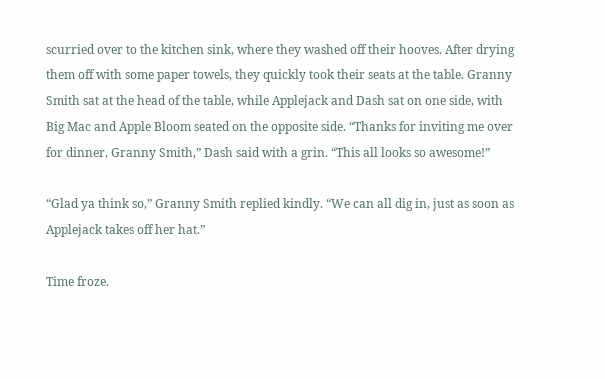scurried over to the kitchen sink, where they washed off their hooves. After drying them off with some paper towels, they quickly took their seats at the table. Granny Smith sat at the head of the table, while Applejack and Dash sat on one side, with Big Mac and Apple Bloom seated on the opposite side. “Thanks for inviting me over for dinner, Granny Smith,” Dash said with a grin. “This all looks so awesome!”

“Glad ya think so,” Granny Smith replied kindly. “We can all dig in, just as soon as Applejack takes off her hat.”

Time froze.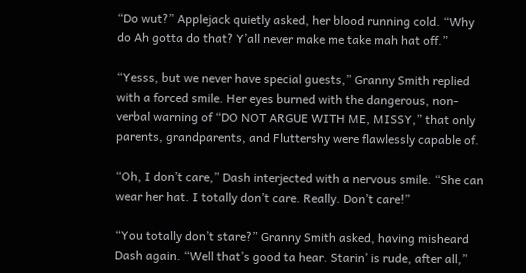“Do wut?” Applejack quietly asked, her blood running cold. “Why do Ah gotta do that? Y’all never make me take mah hat off.”

“Yesss, but we never have special guests,” Granny Smith replied with a forced smile. Her eyes burned with the dangerous, non-verbal warning of “DO NOT ARGUE WITH ME, MISSY,” that only parents, grandparents, and Fluttershy were flawlessly capable of.

“Oh, I don’t care,” Dash interjected with a nervous smile. “She can wear her hat. I totally don’t care. Really. Don’t care!”

“You totally don’t stare?” Granny Smith asked, having misheard Dash again. “Well that’s good ta hear. Starin’ is rude, after all,”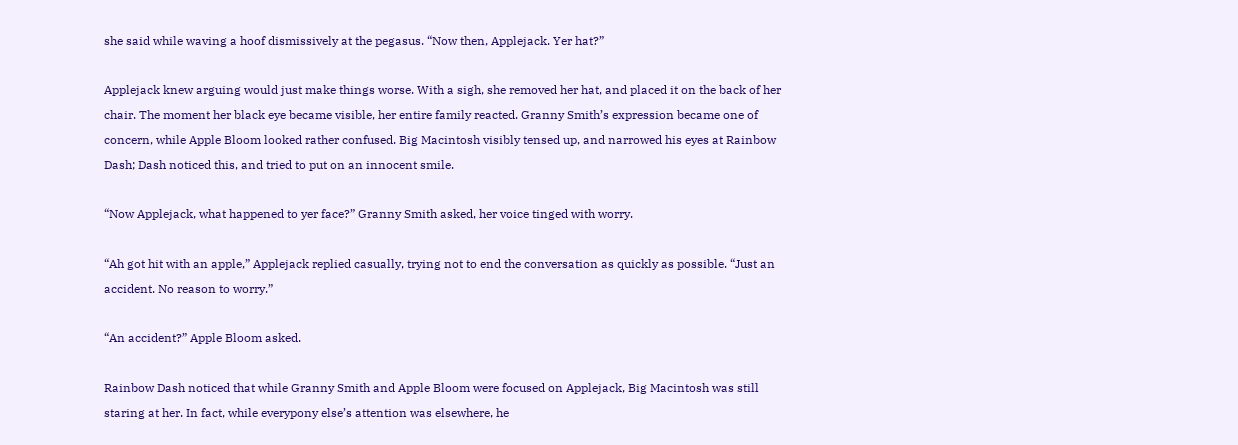she said while waving a hoof dismissively at the pegasus. “Now then, Applejack. Yer hat?”

Applejack knew arguing would just make things worse. With a sigh, she removed her hat, and placed it on the back of her chair. The moment her black eye became visible, her entire family reacted. Granny Smith’s expression became one of concern, while Apple Bloom looked rather confused. Big Macintosh visibly tensed up, and narrowed his eyes at Rainbow Dash; Dash noticed this, and tried to put on an innocent smile.

“Now Applejack, what happened to yer face?” Granny Smith asked, her voice tinged with worry.

“Ah got hit with an apple,” Applejack replied casually, trying not to end the conversation as quickly as possible. “Just an accident. No reason to worry.”

“An accident?” Apple Bloom asked.

Rainbow Dash noticed that while Granny Smith and Apple Bloom were focused on Applejack, Big Macintosh was still staring at her. In fact, while everypony else’s attention was elsewhere, he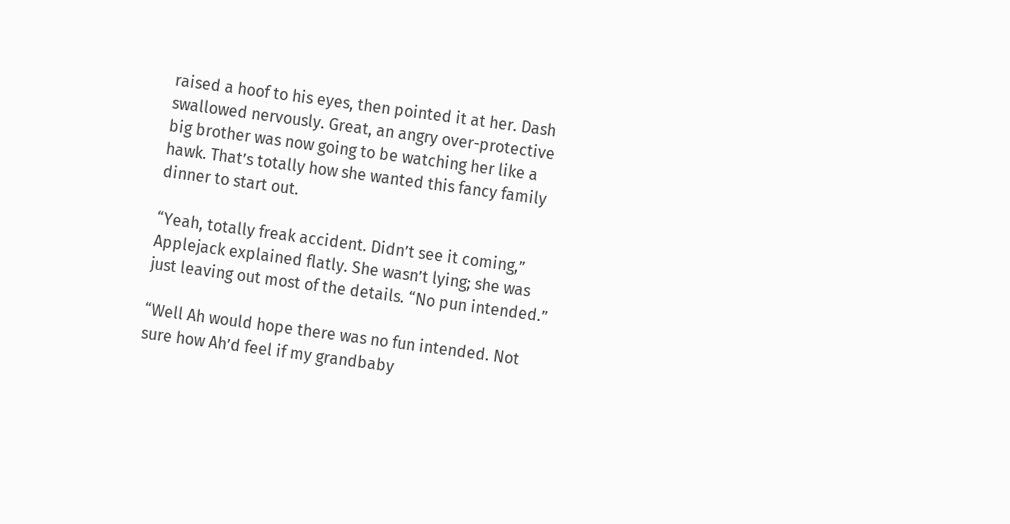raised a hoof to his eyes, then pointed it at her. Dash swallowed nervously. Great, an angry over-protective big brother was now going to be watching her like a hawk. That’s totally how she wanted this fancy family dinner to start out.

“Yeah, totally freak accident. Didn’t see it coming,” Applejack explained flatly. She wasn’t lying; she was just leaving out most of the details. “No pun intended.”

“Well Ah would hope there was no fun intended. Not sure how Ah’d feel if my grandbaby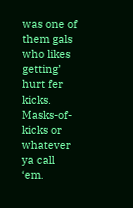was one of them gals who likes getting’ hurt fer kicks. Masks-of-kicks or whatever ya call ‘em.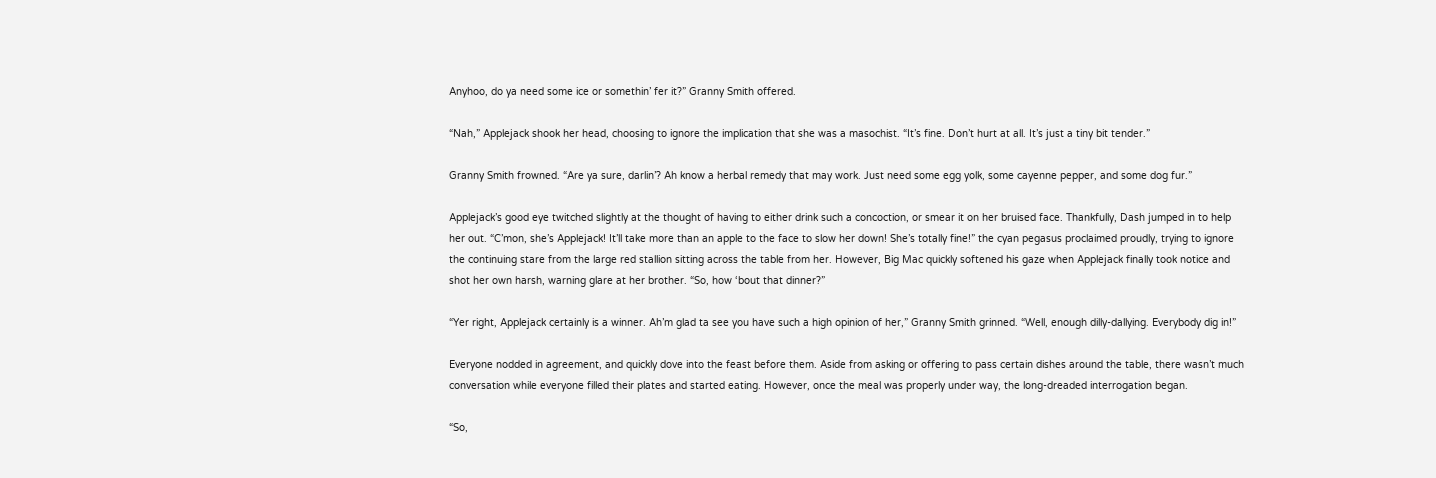Anyhoo, do ya need some ice or somethin’ fer it?” Granny Smith offered.

“Nah,” Applejack shook her head, choosing to ignore the implication that she was a masochist. “It’s fine. Don’t hurt at all. It’s just a tiny bit tender.”

Granny Smith frowned. “Are ya sure, darlin’? Ah know a herbal remedy that may work. Just need some egg yolk, some cayenne pepper, and some dog fur.”

Applejack’s good eye twitched slightly at the thought of having to either drink such a concoction, or smear it on her bruised face. Thankfully, Dash jumped in to help her out. “C’mon, she’s Applejack! It’ll take more than an apple to the face to slow her down! She’s totally fine!” the cyan pegasus proclaimed proudly, trying to ignore the continuing stare from the large red stallion sitting across the table from her. However, Big Mac quickly softened his gaze when Applejack finally took notice and shot her own harsh, warning glare at her brother. “So, how ‘bout that dinner?”

“Yer right, Applejack certainly is a winner. Ah’m glad ta see you have such a high opinion of her,” Granny Smith grinned. “Well, enough dilly-dallying. Everybody dig in!”

Everyone nodded in agreement, and quickly dove into the feast before them. Aside from asking or offering to pass certain dishes around the table, there wasn’t much conversation while everyone filled their plates and started eating. However, once the meal was properly under way, the long-dreaded interrogation began.

“So,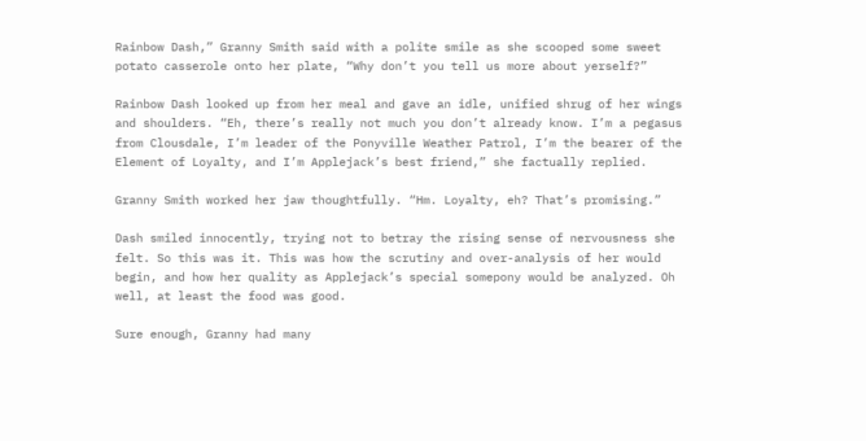Rainbow Dash,” Granny Smith said with a polite smile as she scooped some sweet potato casserole onto her plate, “Why don’t you tell us more about yerself?”

Rainbow Dash looked up from her meal and gave an idle, unified shrug of her wings and shoulders. “Eh, there’s really not much you don’t already know. I’m a pegasus from Clousdale, I’m leader of the Ponyville Weather Patrol, I’m the bearer of the Element of Loyalty, and I’m Applejack’s best friend,” she factually replied.

Granny Smith worked her jaw thoughtfully. “Hm. Loyalty, eh? That’s promising.”

Dash smiled innocently, trying not to betray the rising sense of nervousness she felt. So this was it. This was how the scrutiny and over-analysis of her would begin, and how her quality as Applejack’s special somepony would be analyzed. Oh well, at least the food was good.

Sure enough, Granny had many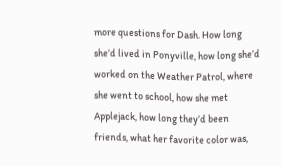more questions for Dash. How long she’d lived in Ponyville, how long she’d worked on the Weather Patrol, where she went to school, how she met Applejack, how long they’d been friends, what her favorite color was,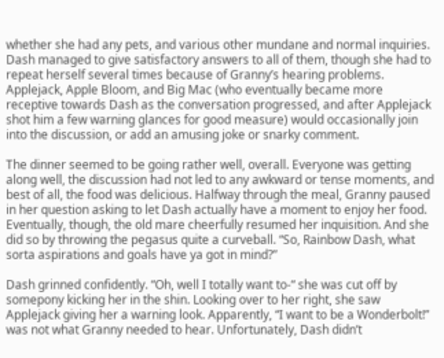whether she had any pets, and various other mundane and normal inquiries. Dash managed to give satisfactory answers to all of them, though she had to repeat herself several times because of Granny’s hearing problems. Applejack, Apple Bloom, and Big Mac (who eventually became more receptive towards Dash as the conversation progressed, and after Applejack shot him a few warning glances for good measure) would occasionally join into the discussion, or add an amusing joke or snarky comment.

The dinner seemed to be going rather well, overall. Everyone was getting along well, the discussion had not led to any awkward or tense moments, and best of all, the food was delicious. Halfway through the meal, Granny paused in her question asking to let Dash actually have a moment to enjoy her food. Eventually, though, the old mare cheerfully resumed her inquisition. And she did so by throwing the pegasus quite a curveball. “So, Rainbow Dash, what sorta aspirations and goals have ya got in mind?”

Dash grinned confidently. “Oh, well I totally want to-“ she was cut off by somepony kicking her in the shin. Looking over to her right, she saw Applejack giving her a warning look. Apparently, “I want to be a Wonderbolt!” was not what Granny needed to hear. Unfortunately, Dash didn’t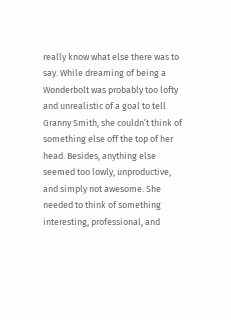really know what else there was to say. While dreaming of being a Wonderbolt was probably too lofty and unrealistic of a goal to tell Granny Smith, she couldn’t think of something else off the top of her head. Besides, anything else seemed too lowly, unproductive, and simply not awesome. She needed to think of something interesting, professional, and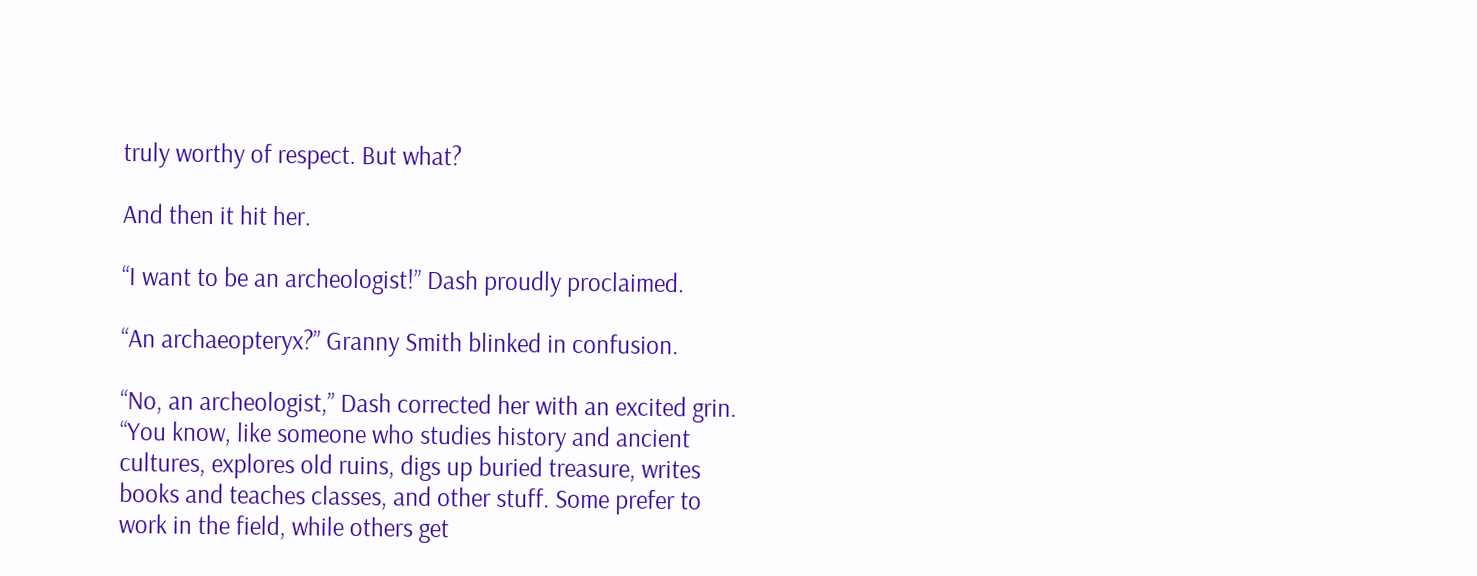truly worthy of respect. But what?

And then it hit her.

“I want to be an archeologist!” Dash proudly proclaimed.

“An archaeopteryx?” Granny Smith blinked in confusion.

“No, an archeologist,” Dash corrected her with an excited grin. “You know, like someone who studies history and ancient cultures, explores old ruins, digs up buried treasure, writes books and teaches classes, and other stuff. Some prefer to work in the field, while others get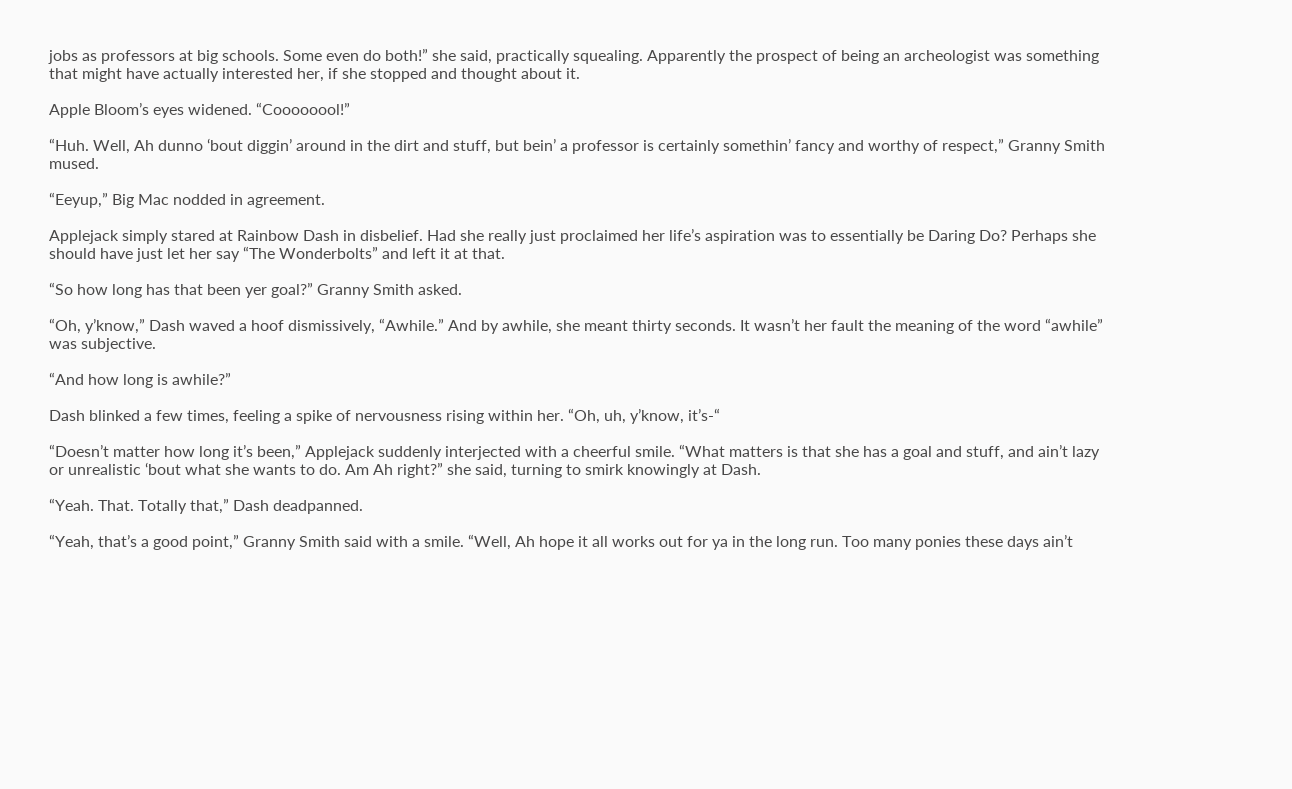jobs as professors at big schools. Some even do both!” she said, practically squealing. Apparently the prospect of being an archeologist was something that might have actually interested her, if she stopped and thought about it.

Apple Bloom’s eyes widened. “Coooooool!”

“Huh. Well, Ah dunno ‘bout diggin’ around in the dirt and stuff, but bein’ a professor is certainly somethin’ fancy and worthy of respect,” Granny Smith mused.

“Eeyup,” Big Mac nodded in agreement.

Applejack simply stared at Rainbow Dash in disbelief. Had she really just proclaimed her life’s aspiration was to essentially be Daring Do? Perhaps she should have just let her say “The Wonderbolts” and left it at that.

“So how long has that been yer goal?” Granny Smith asked.

“Oh, y’know,” Dash waved a hoof dismissively, “Awhile.” And by awhile, she meant thirty seconds. It wasn’t her fault the meaning of the word “awhile” was subjective.

“And how long is awhile?”

Dash blinked a few times, feeling a spike of nervousness rising within her. “Oh, uh, y’know, it’s-“

“Doesn’t matter how long it’s been,” Applejack suddenly interjected with a cheerful smile. “What matters is that she has a goal and stuff, and ain’t lazy or unrealistic ‘bout what she wants to do. Am Ah right?” she said, turning to smirk knowingly at Dash.

“Yeah. That. Totally that,” Dash deadpanned.

“Yeah, that’s a good point,” Granny Smith said with a smile. “Well, Ah hope it all works out for ya in the long run. Too many ponies these days ain’t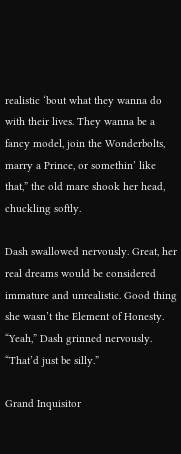realistic ‘bout what they wanna do with their lives. They wanna be a fancy model, join the Wonderbolts, marry a Prince, or somethin’ like that,” the old mare shook her head, chuckling softly.

Dash swallowed nervously. Great, her real dreams would be considered immature and unrealistic. Good thing she wasn’t the Element of Honesty. “Yeah,” Dash grinned nervously. “That’d just be silly.”

Grand Inquisitor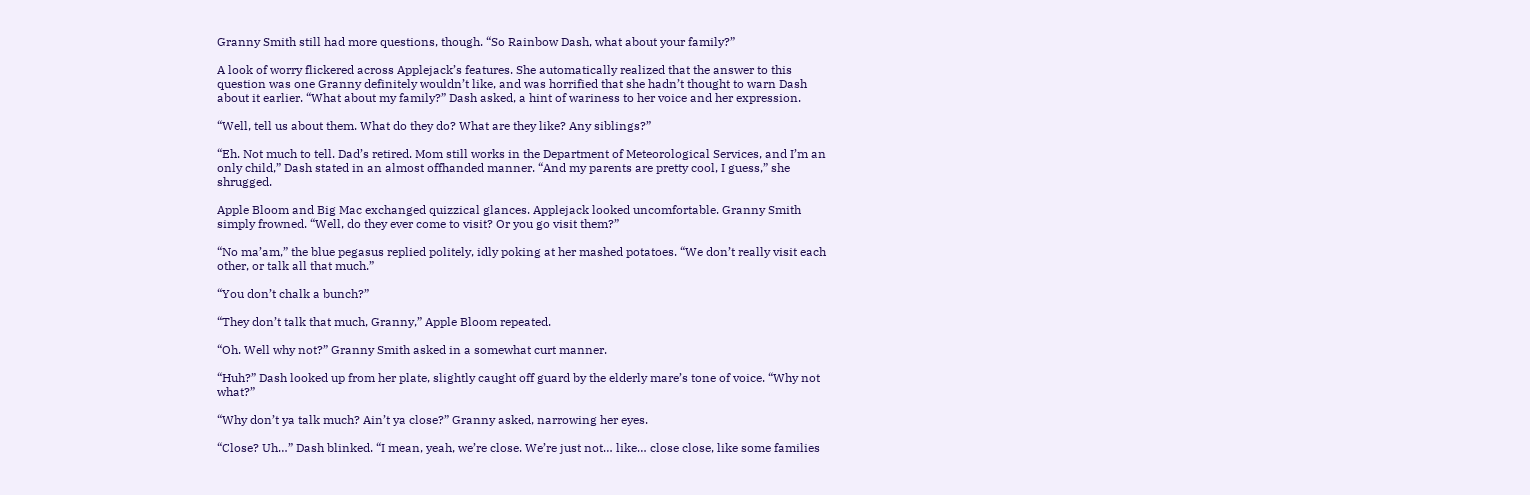Granny Smith still had more questions, though. “So Rainbow Dash, what about your family?”

A look of worry flickered across Applejack’s features. She automatically realized that the answer to this question was one Granny definitely wouldn’t like, and was horrified that she hadn’t thought to warn Dash about it earlier. “What about my family?” Dash asked, a hint of wariness to her voice and her expression.

“Well, tell us about them. What do they do? What are they like? Any siblings?”

“Eh. Not much to tell. Dad’s retired. Mom still works in the Department of Meteorological Services, and I’m an only child,” Dash stated in an almost offhanded manner. “And my parents are pretty cool, I guess,” she shrugged.

Apple Bloom and Big Mac exchanged quizzical glances. Applejack looked uncomfortable. Granny Smith simply frowned. “Well, do they ever come to visit? Or you go visit them?”

“No ma’am,” the blue pegasus replied politely, idly poking at her mashed potatoes. “We don’t really visit each other, or talk all that much.”

“You don’t chalk a bunch?”

“They don’t talk that much, Granny,” Apple Bloom repeated.

“Oh. Well why not?” Granny Smith asked in a somewhat curt manner.

“Huh?” Dash looked up from her plate, slightly caught off guard by the elderly mare’s tone of voice. “Why not what?”

“Why don’t ya talk much? Ain’t ya close?” Granny asked, narrowing her eyes.

“Close? Uh…” Dash blinked. “I mean, yeah, we’re close. We’re just not… like… close close, like some families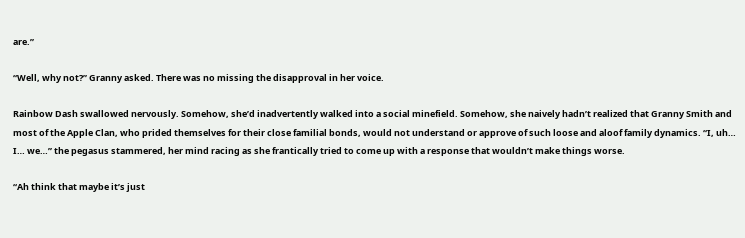are.”

“Well, why not?” Granny asked. There was no missing the disapproval in her voice.

Rainbow Dash swallowed nervously. Somehow, she’d inadvertently walked into a social minefield. Somehow, she naively hadn’t realized that Granny Smith and most of the Apple Clan, who prided themselves for their close familial bonds, would not understand or approve of such loose and aloof family dynamics. “I, uh… I… we…” the pegasus stammered, her mind racing as she frantically tried to come up with a response that wouldn’t make things worse.

“Ah think that maybe it’s just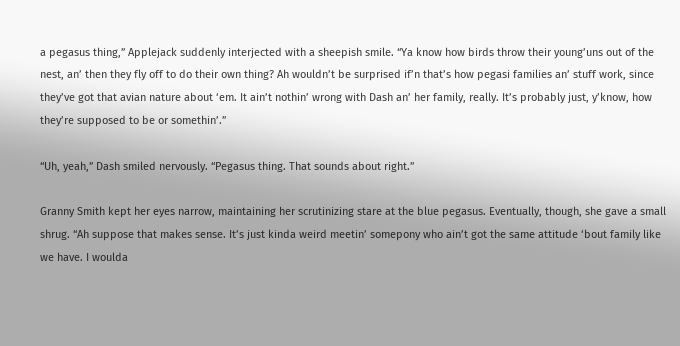a pegasus thing,” Applejack suddenly interjected with a sheepish smile. “Ya know how birds throw their young’uns out of the nest, an’ then they fly off to do their own thing? Ah wouldn’t be surprised if’n that’s how pegasi families an’ stuff work, since they’ve got that avian nature about ‘em. It ain’t nothin’ wrong with Dash an’ her family, really. It’s probably just, y’know, how they’re supposed to be or somethin’.”

“Uh, yeah,” Dash smiled nervously. “Pegasus thing. That sounds about right.”

Granny Smith kept her eyes narrow, maintaining her scrutinizing stare at the blue pegasus. Eventually, though, she gave a small shrug. “Ah suppose that makes sense. It’s just kinda weird meetin’ somepony who ain’t got the same attitude ‘bout family like we have. I woulda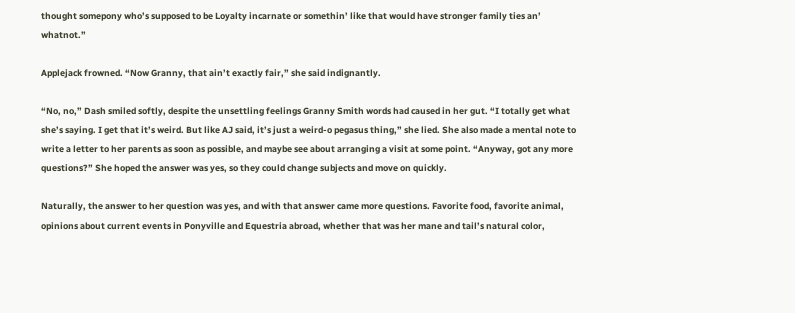thought somepony who’s supposed to be Loyalty incarnate or somethin’ like that would have stronger family ties an’ whatnot.”

Applejack frowned. “Now Granny, that ain’t exactly fair,” she said indignantly.

“No, no,” Dash smiled softly, despite the unsettling feelings Granny Smith words had caused in her gut. “I totally get what she’s saying. I get that it’s weird. But like AJ said, it’s just a weird-o pegasus thing,” she lied. She also made a mental note to write a letter to her parents as soon as possible, and maybe see about arranging a visit at some point. “Anyway, got any more questions?” She hoped the answer was yes, so they could change subjects and move on quickly.

Naturally, the answer to her question was yes, and with that answer came more questions. Favorite food, favorite animal, opinions about current events in Ponyville and Equestria abroad, whether that was her mane and tail’s natural color,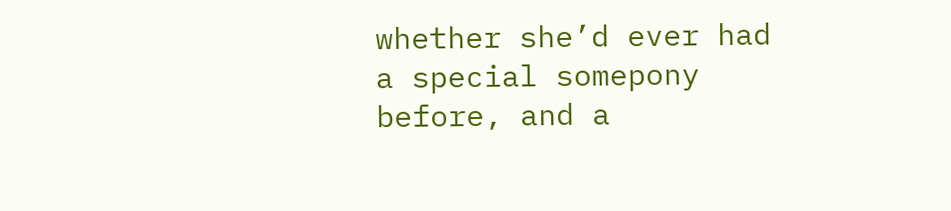whether she’d ever had a special somepony before, and a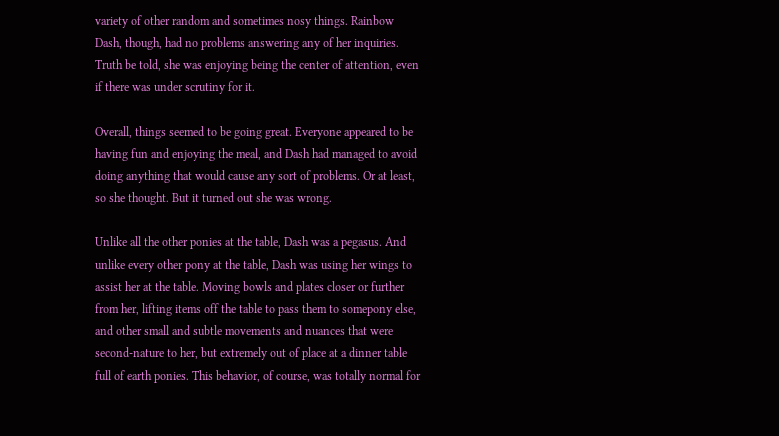variety of other random and sometimes nosy things. Rainbow Dash, though, had no problems answering any of her inquiries. Truth be told, she was enjoying being the center of attention, even if there was under scrutiny for it.

Overall, things seemed to be going great. Everyone appeared to be having fun and enjoying the meal, and Dash had managed to avoid doing anything that would cause any sort of problems. Or at least, so she thought. But it turned out she was wrong.

Unlike all the other ponies at the table, Dash was a pegasus. And unlike every other pony at the table, Dash was using her wings to assist her at the table. Moving bowls and plates closer or further from her, lifting items off the table to pass them to somepony else, and other small and subtle movements and nuances that were second-nature to her, but extremely out of place at a dinner table full of earth ponies. This behavior, of course, was totally normal for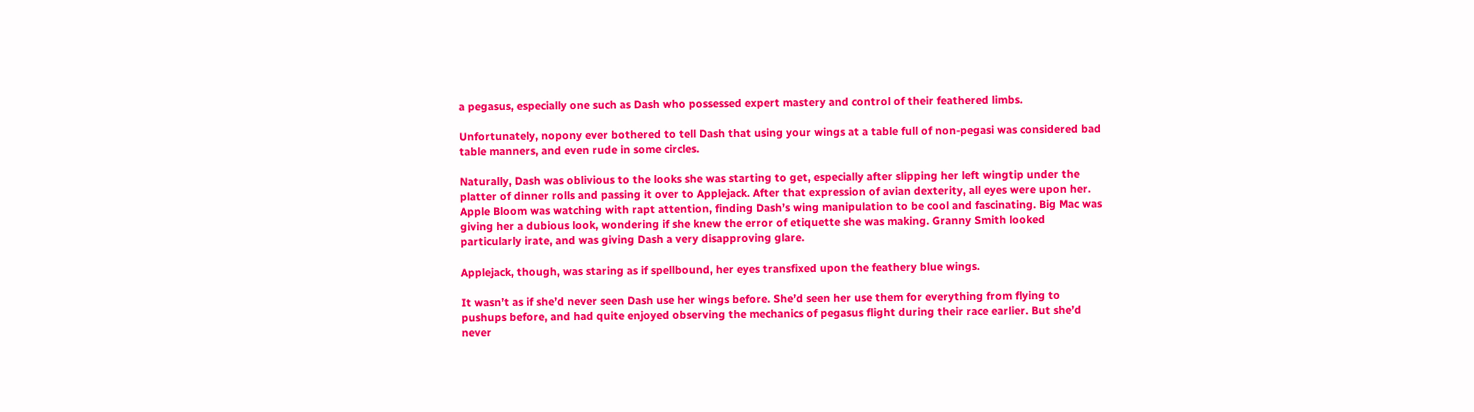a pegasus, especially one such as Dash who possessed expert mastery and control of their feathered limbs.

Unfortunately, nopony ever bothered to tell Dash that using your wings at a table full of non-pegasi was considered bad table manners, and even rude in some circles.

Naturally, Dash was oblivious to the looks she was starting to get, especially after slipping her left wingtip under the platter of dinner rolls and passing it over to Applejack. After that expression of avian dexterity, all eyes were upon her. Apple Bloom was watching with rapt attention, finding Dash’s wing manipulation to be cool and fascinating. Big Mac was giving her a dubious look, wondering if she knew the error of etiquette she was making. Granny Smith looked particularly irate, and was giving Dash a very disapproving glare.

Applejack, though, was staring as if spellbound, her eyes transfixed upon the feathery blue wings.

It wasn’t as if she’d never seen Dash use her wings before. She’d seen her use them for everything from flying to pushups before, and had quite enjoyed observing the mechanics of pegasus flight during their race earlier. But she’d never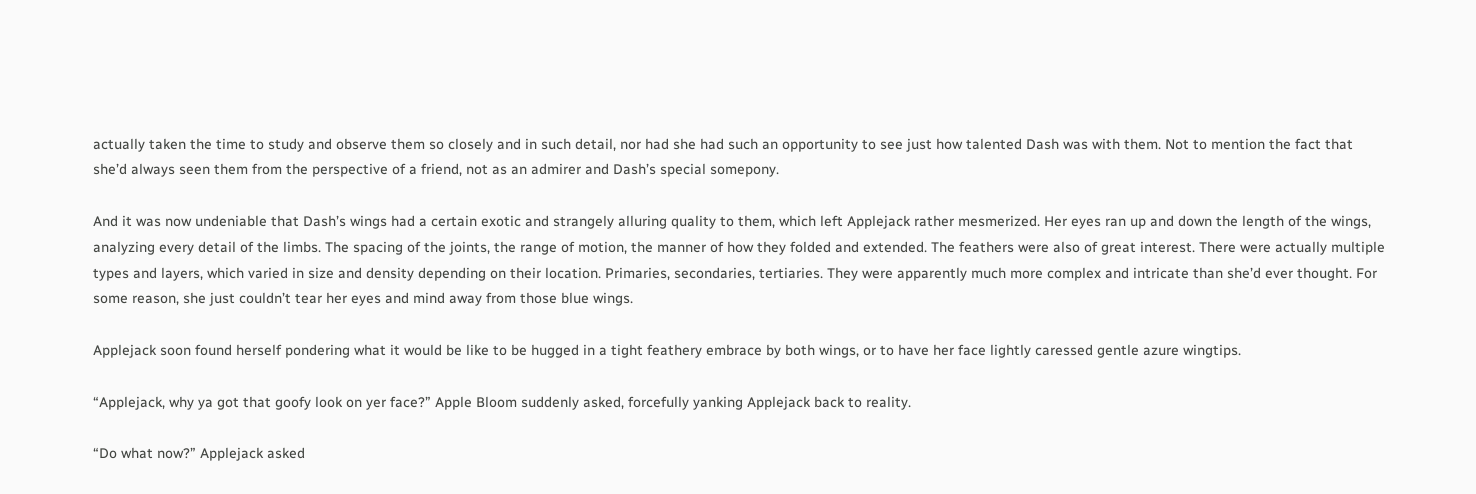actually taken the time to study and observe them so closely and in such detail, nor had she had such an opportunity to see just how talented Dash was with them. Not to mention the fact that she’d always seen them from the perspective of a friend, not as an admirer and Dash’s special somepony.

And it was now undeniable that Dash’s wings had a certain exotic and strangely alluring quality to them, which left Applejack rather mesmerized. Her eyes ran up and down the length of the wings, analyzing every detail of the limbs. The spacing of the joints, the range of motion, the manner of how they folded and extended. The feathers were also of great interest. There were actually multiple types and layers, which varied in size and density depending on their location. Primaries, secondaries, tertiaries. They were apparently much more complex and intricate than she’d ever thought. For some reason, she just couldn’t tear her eyes and mind away from those blue wings.

Applejack soon found herself pondering what it would be like to be hugged in a tight feathery embrace by both wings, or to have her face lightly caressed gentle azure wingtips.

“Applejack, why ya got that goofy look on yer face?” Apple Bloom suddenly asked, forcefully yanking Applejack back to reality.

“Do what now?” Applejack asked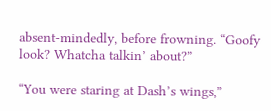absent-mindedly, before frowning. “Goofy look? Whatcha talkin’ about?”

“You were staring at Dash’s wings,”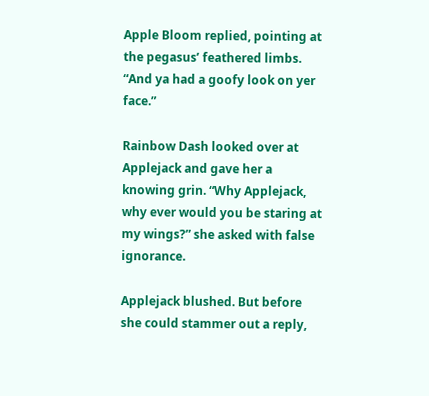Apple Bloom replied, pointing at the pegasus’ feathered limbs. “And ya had a goofy look on yer face.”

Rainbow Dash looked over at Applejack and gave her a knowing grin. “Why Applejack, why ever would you be staring at my wings?” she asked with false ignorance.

Applejack blushed. But before she could stammer out a reply,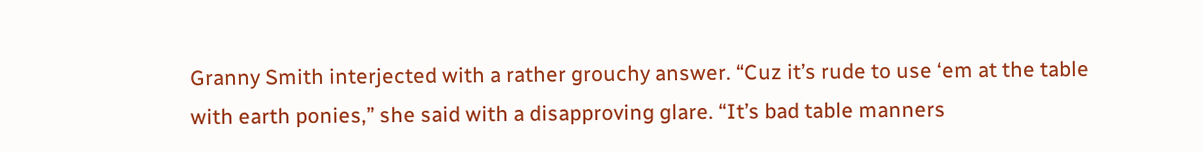Granny Smith interjected with a rather grouchy answer. “Cuz it’s rude to use ‘em at the table with earth ponies,” she said with a disapproving glare. “It’s bad table manners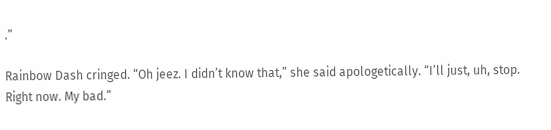.”

Rainbow Dash cringed. “Oh jeez. I didn’t know that,” she said apologetically. “I’ll just, uh, stop. Right now. My bad.”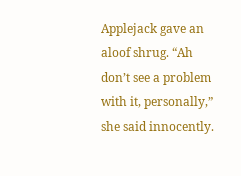Applejack gave an aloof shrug. “Ah don’t see a problem with it, personally,” she said innocently.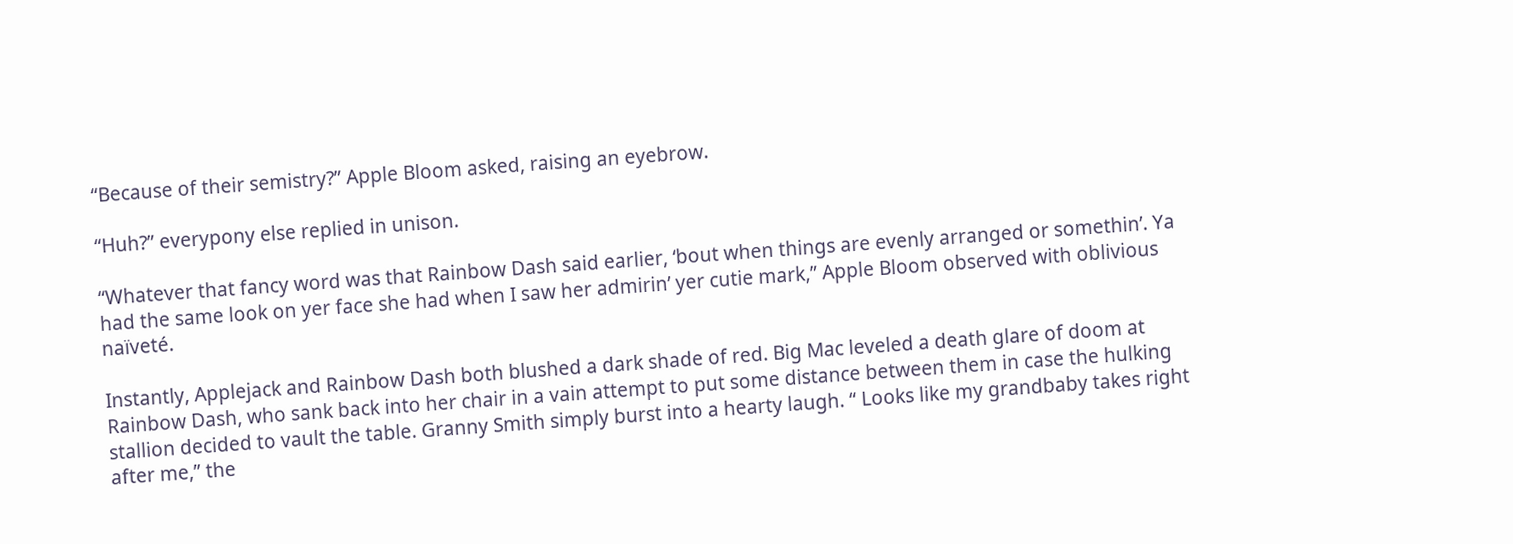“Because of their semistry?” Apple Bloom asked, raising an eyebrow.

“Huh?” everypony else replied in unison.

“Whatever that fancy word was that Rainbow Dash said earlier, ‘bout when things are evenly arranged or somethin’. Ya had the same look on yer face she had when I saw her admirin’ yer cutie mark,” Apple Bloom observed with oblivious naïveté.

Instantly, Applejack and Rainbow Dash both blushed a dark shade of red. Big Mac leveled a death glare of doom at Rainbow Dash, who sank back into her chair in a vain attempt to put some distance between them in case the hulking stallion decided to vault the table. Granny Smith simply burst into a hearty laugh. “ Looks like my grandbaby takes right after me,” the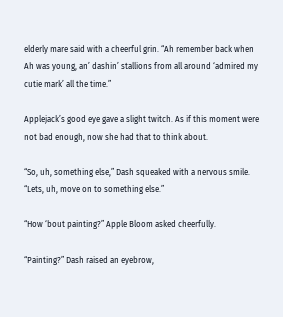elderly mare said with a cheerful grin. “Ah remember back when Ah was young, an’ dashin’ stallions from all around ‘admired my cutie mark’ all the time.”

Applejack’s good eye gave a slight twitch. As if this moment were not bad enough, now she had that to think about.

“So, uh, something else,” Dash squeaked with a nervous smile. “Lets, uh, move on to something else.”

“How ‘bout painting?” Apple Bloom asked cheerfully.

“Painting?” Dash raised an eyebrow,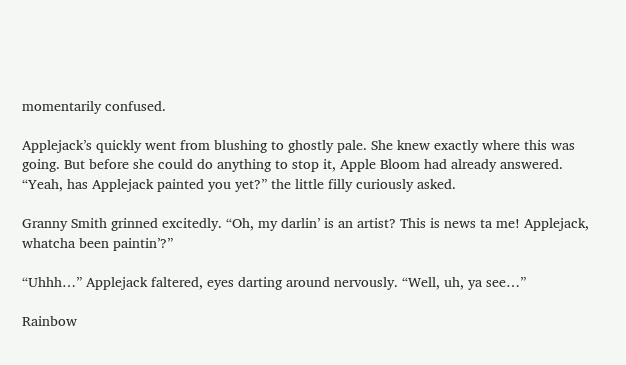momentarily confused.

Applejack’s quickly went from blushing to ghostly pale. She knew exactly where this was going. But before she could do anything to stop it, Apple Bloom had already answered. “Yeah, has Applejack painted you yet?” the little filly curiously asked.

Granny Smith grinned excitedly. “Oh, my darlin’ is an artist? This is news ta me! Applejack, whatcha been paintin’?”

“Uhhh…” Applejack faltered, eyes darting around nervously. “Well, uh, ya see…”

Rainbow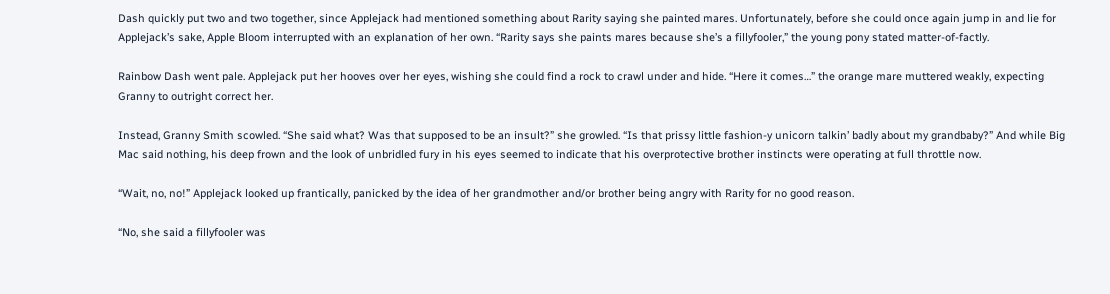Dash quickly put two and two together, since Applejack had mentioned something about Rarity saying she painted mares. Unfortunately, before she could once again jump in and lie for Applejack’s sake, Apple Bloom interrupted with an explanation of her own. “Rarity says she paints mares because she’s a fillyfooler,” the young pony stated matter-of-factly.

Rainbow Dash went pale. Applejack put her hooves over her eyes, wishing she could find a rock to crawl under and hide. “Here it comes…” the orange mare muttered weakly, expecting Granny to outright correct her.

Instead, Granny Smith scowled. “She said what? Was that supposed to be an insult?” she growled. “Is that prissy little fashion-y unicorn talkin’ badly about my grandbaby?” And while Big Mac said nothing, his deep frown and the look of unbridled fury in his eyes seemed to indicate that his overprotective brother instincts were operating at full throttle now.

“Wait, no, no!” Applejack looked up frantically, panicked by the idea of her grandmother and/or brother being angry with Rarity for no good reason.

“No, she said a fillyfooler was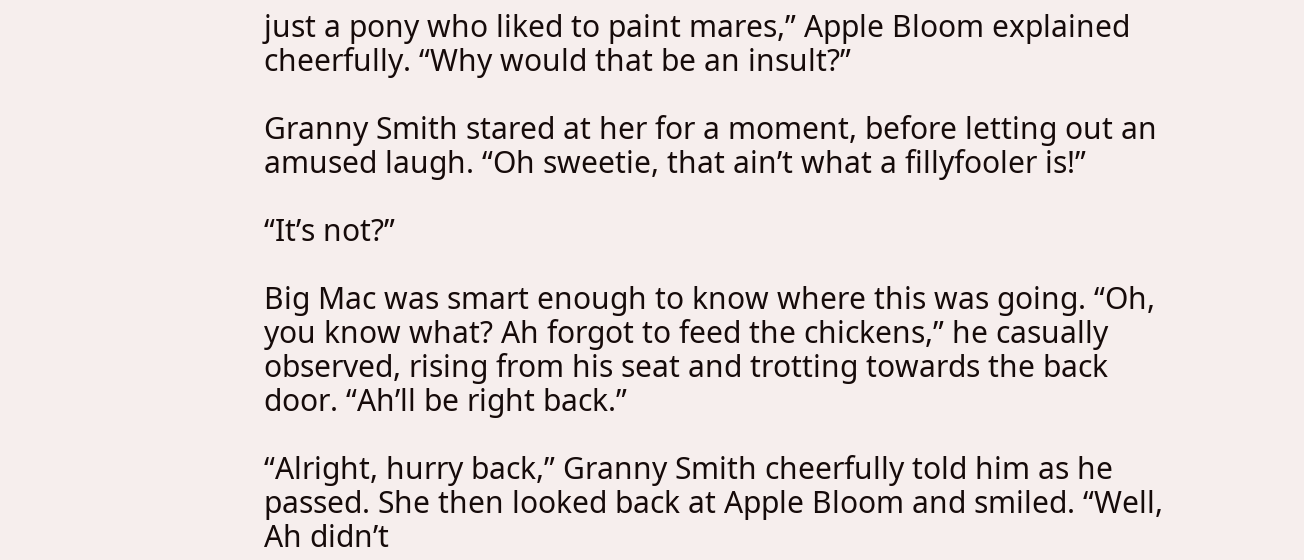just a pony who liked to paint mares,” Apple Bloom explained cheerfully. “Why would that be an insult?”

Granny Smith stared at her for a moment, before letting out an amused laugh. “Oh sweetie, that ain’t what a fillyfooler is!”

“It’s not?”

Big Mac was smart enough to know where this was going. “Oh, you know what? Ah forgot to feed the chickens,” he casually observed, rising from his seat and trotting towards the back door. “Ah’ll be right back.”

“Alright, hurry back,” Granny Smith cheerfully told him as he passed. She then looked back at Apple Bloom and smiled. “Well, Ah didn’t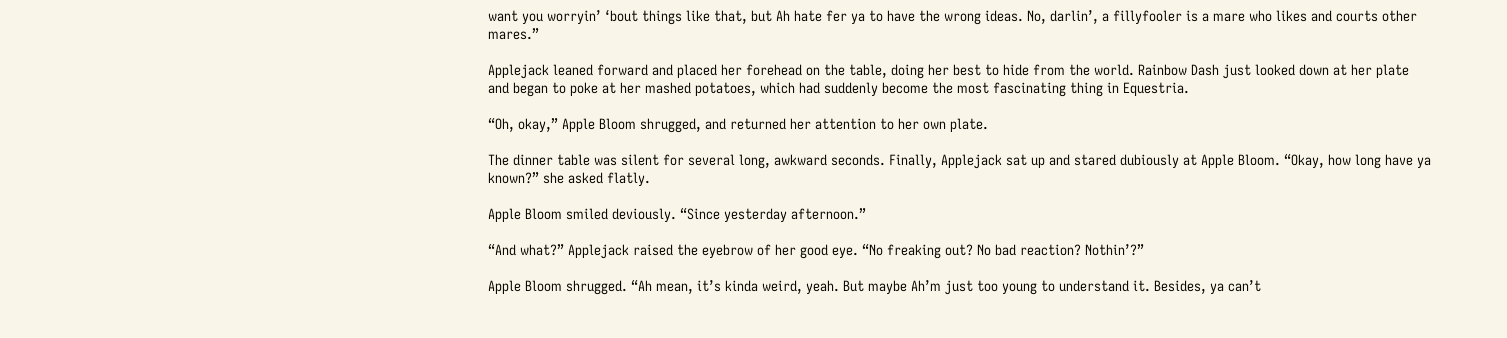want you worryin’ ‘bout things like that, but Ah hate fer ya to have the wrong ideas. No, darlin’, a fillyfooler is a mare who likes and courts other mares.”

Applejack leaned forward and placed her forehead on the table, doing her best to hide from the world. Rainbow Dash just looked down at her plate and began to poke at her mashed potatoes, which had suddenly become the most fascinating thing in Equestria.

“Oh, okay,” Apple Bloom shrugged, and returned her attention to her own plate.

The dinner table was silent for several long, awkward seconds. Finally, Applejack sat up and stared dubiously at Apple Bloom. “Okay, how long have ya known?” she asked flatly.

Apple Bloom smiled deviously. “Since yesterday afternoon.”

“And what?” Applejack raised the eyebrow of her good eye. “No freaking out? No bad reaction? Nothin’?”

Apple Bloom shrugged. “Ah mean, it’s kinda weird, yeah. But maybe Ah’m just too young to understand it. Besides, ya can’t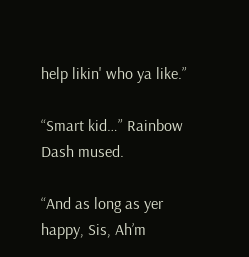help likin' who ya like.”

“Smart kid…” Rainbow Dash mused.

“And as long as yer happy, Sis, Ah’m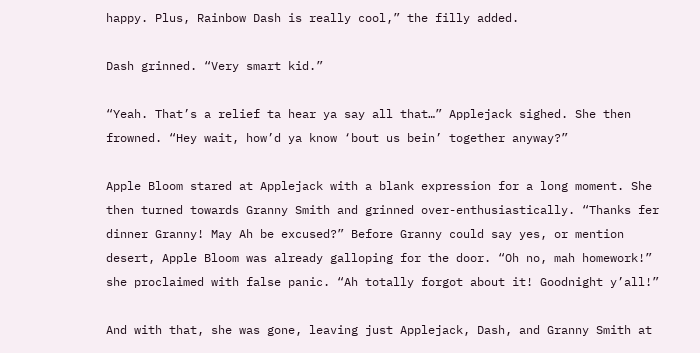happy. Plus, Rainbow Dash is really cool,” the filly added.

Dash grinned. “Very smart kid.”

“Yeah. That’s a relief ta hear ya say all that…” Applejack sighed. She then frowned. “Hey wait, how’d ya know ‘bout us bein’ together anyway?”

Apple Bloom stared at Applejack with a blank expression for a long moment. She then turned towards Granny Smith and grinned over-enthusiastically. “Thanks fer dinner Granny! May Ah be excused?” Before Granny could say yes, or mention desert, Apple Bloom was already galloping for the door. “Oh no, mah homework!” she proclaimed with false panic. “Ah totally forgot about it! Goodnight y’all!”

And with that, she was gone, leaving just Applejack, Dash, and Granny Smith at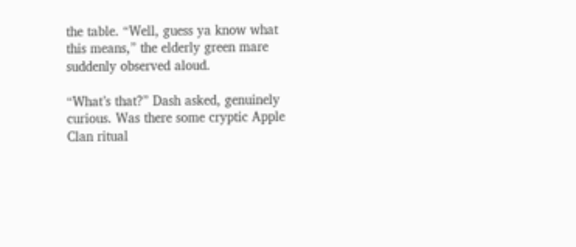the table. “Well, guess ya know what this means,” the elderly green mare suddenly observed aloud.

“What’s that?” Dash asked, genuinely curious. Was there some cryptic Apple Clan ritual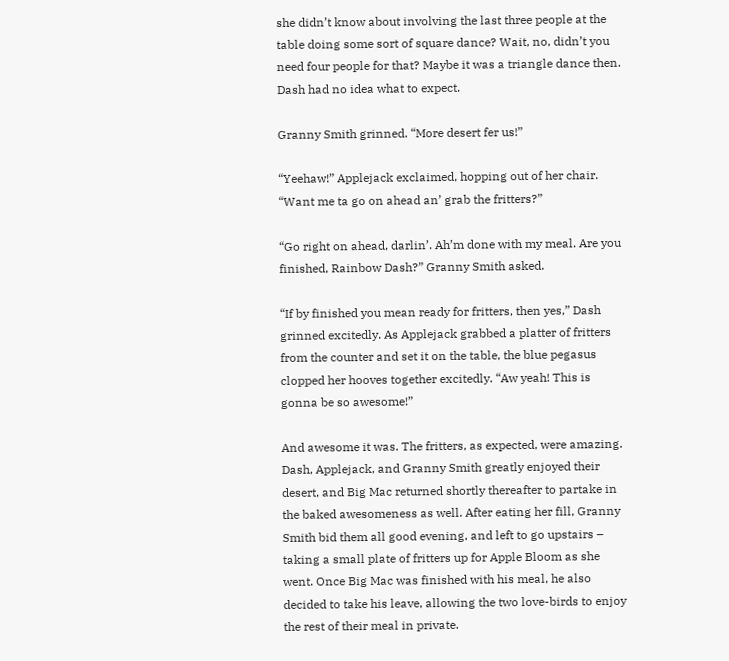she didn’t know about involving the last three people at the table doing some sort of square dance? Wait, no, didn’t you need four people for that? Maybe it was a triangle dance then. Dash had no idea what to expect.

Granny Smith grinned. “More desert fer us!”

“Yeehaw!” Applejack exclaimed, hopping out of her chair. “Want me ta go on ahead an’ grab the fritters?”

“Go right on ahead, darlin’. Ah’m done with my meal. Are you finished, Rainbow Dash?” Granny Smith asked.

“If by finished you mean ready for fritters, then yes,” Dash grinned excitedly. As Applejack grabbed a platter of fritters from the counter and set it on the table, the blue pegasus clopped her hooves together excitedly. “Aw yeah! This is gonna be so awesome!”

And awesome it was. The fritters, as expected, were amazing. Dash, Applejack, and Granny Smith greatly enjoyed their desert, and Big Mac returned shortly thereafter to partake in the baked awesomeness as well. After eating her fill, Granny Smith bid them all good evening, and left to go upstairs – taking a small plate of fritters up for Apple Bloom as she went. Once Big Mac was finished with his meal, he also decided to take his leave, allowing the two love-birds to enjoy the rest of their meal in private.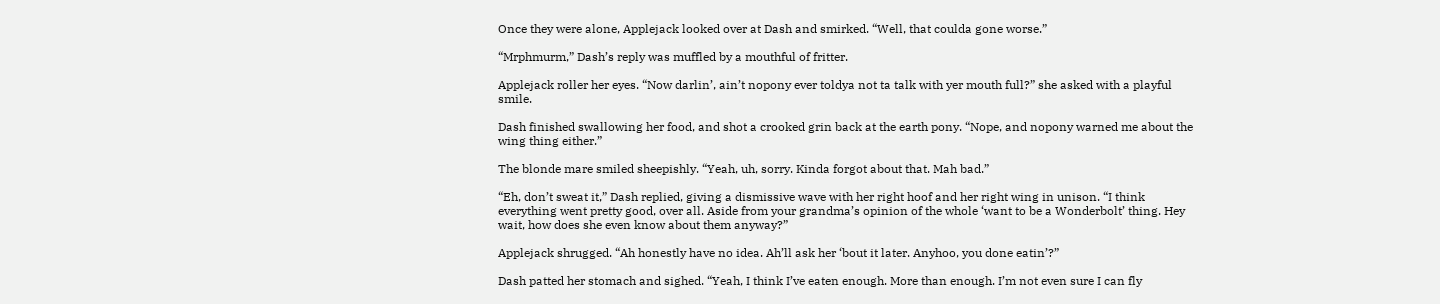Once they were alone, Applejack looked over at Dash and smirked. “Well, that coulda gone worse.”

“Mrphmurm,” Dash’s reply was muffled by a mouthful of fritter.

Applejack roller her eyes. “Now darlin’, ain’t nopony ever toldya not ta talk with yer mouth full?” she asked with a playful smile.

Dash finished swallowing her food, and shot a crooked grin back at the earth pony. “Nope, and nopony warned me about the wing thing either.”

The blonde mare smiled sheepishly. “Yeah, uh, sorry. Kinda forgot about that. Mah bad.”

“Eh, don’t sweat it,” Dash replied, giving a dismissive wave with her right hoof and her right wing in unison. “I think everything went pretty good, over all. Aside from your grandma’s opinion of the whole ‘want to be a Wonderbolt’ thing. Hey wait, how does she even know about them anyway?”

Applejack shrugged. “Ah honestly have no idea. Ah’ll ask her ‘bout it later. Anyhoo, you done eatin’?”

Dash patted her stomach and sighed. “Yeah, I think I’ve eaten enough. More than enough. I’m not even sure I can fly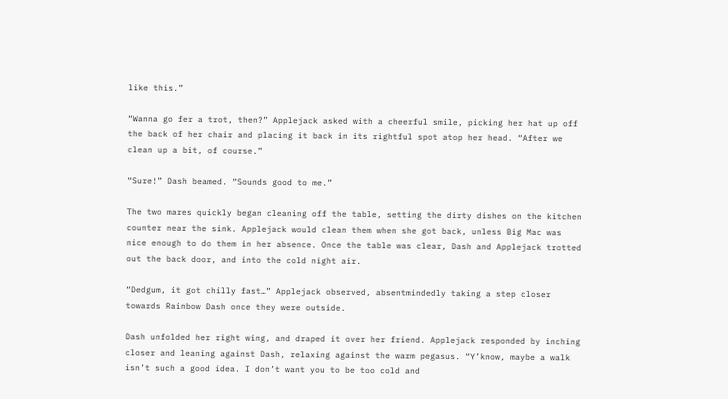like this.”

“Wanna go fer a trot, then?” Applejack asked with a cheerful smile, picking her hat up off the back of her chair and placing it back in its rightful spot atop her head. “After we clean up a bit, of course.”

“Sure!” Dash beamed. “Sounds good to me.”

The two mares quickly began cleaning off the table, setting the dirty dishes on the kitchen counter near the sink. Applejack would clean them when she got back, unless Big Mac was nice enough to do them in her absence. Once the table was clear, Dash and Applejack trotted out the back door, and into the cold night air.

“Dedgum, it got chilly fast…” Applejack observed, absentmindedly taking a step closer towards Rainbow Dash once they were outside.

Dash unfolded her right wing, and draped it over her friend. Applejack responded by inching closer and leaning against Dash, relaxing against the warm pegasus. “Y’know, maybe a walk isn’t such a good idea. I don’t want you to be too cold and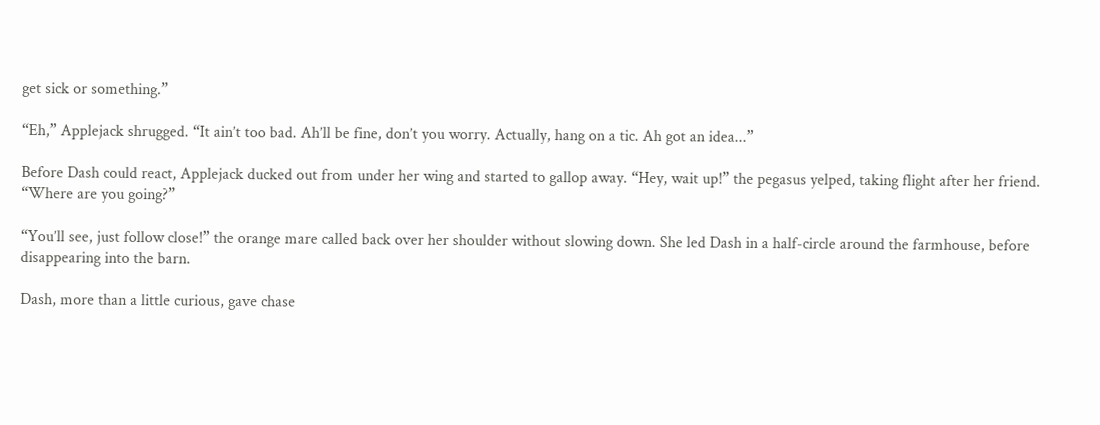get sick or something.”

“Eh,” Applejack shrugged. “It ain’t too bad. Ah’ll be fine, don’t you worry. Actually, hang on a tic. Ah got an idea...”

Before Dash could react, Applejack ducked out from under her wing and started to gallop away. “Hey, wait up!” the pegasus yelped, taking flight after her friend. “Where are you going?”

“You’ll see, just follow close!” the orange mare called back over her shoulder without slowing down. She led Dash in a half-circle around the farmhouse, before disappearing into the barn.

Dash, more than a little curious, gave chase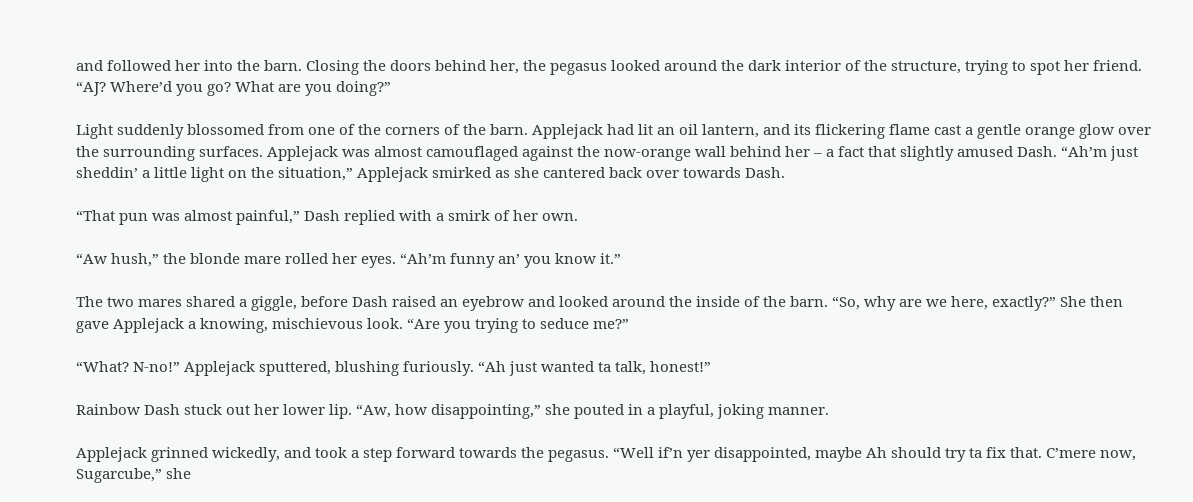and followed her into the barn. Closing the doors behind her, the pegasus looked around the dark interior of the structure, trying to spot her friend. “AJ? Where’d you go? What are you doing?”

Light suddenly blossomed from one of the corners of the barn. Applejack had lit an oil lantern, and its flickering flame cast a gentle orange glow over the surrounding surfaces. Applejack was almost camouflaged against the now-orange wall behind her – a fact that slightly amused Dash. “Ah’m just sheddin’ a little light on the situation,” Applejack smirked as she cantered back over towards Dash.

“That pun was almost painful,” Dash replied with a smirk of her own.

“Aw hush,” the blonde mare rolled her eyes. “Ah’m funny an’ you know it.”

The two mares shared a giggle, before Dash raised an eyebrow and looked around the inside of the barn. “So, why are we here, exactly?” She then gave Applejack a knowing, mischievous look. “Are you trying to seduce me?”

“What? N-no!” Applejack sputtered, blushing furiously. “Ah just wanted ta talk, honest!”

Rainbow Dash stuck out her lower lip. “Aw, how disappointing,” she pouted in a playful, joking manner.

Applejack grinned wickedly, and took a step forward towards the pegasus. “Well if’n yer disappointed, maybe Ah should try ta fix that. C’mere now, Sugarcube,” she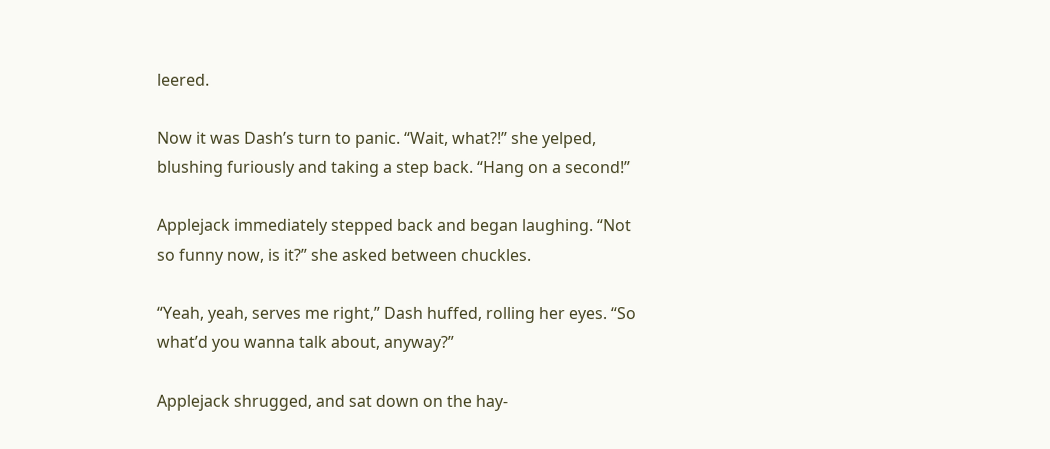leered.

Now it was Dash’s turn to panic. “Wait, what?!” she yelped, blushing furiously and taking a step back. “Hang on a second!”

Applejack immediately stepped back and began laughing. “Not so funny now, is it?” she asked between chuckles.

“Yeah, yeah, serves me right,” Dash huffed, rolling her eyes. “So what’d you wanna talk about, anyway?”

Applejack shrugged, and sat down on the hay-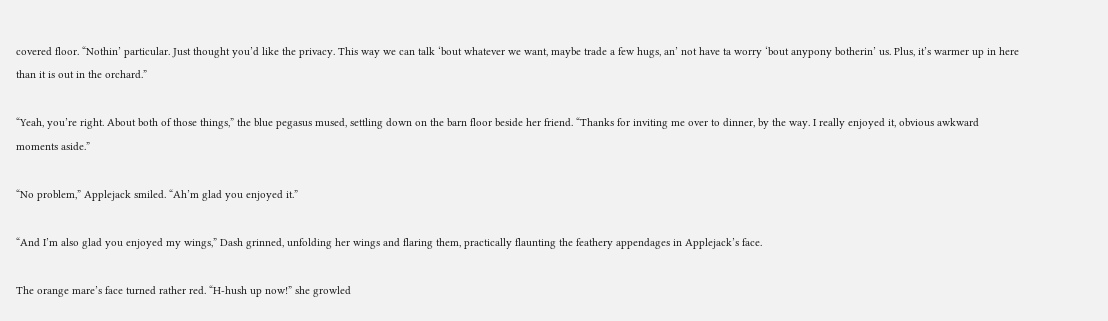covered floor. “Nothin’ particular. Just thought you’d like the privacy. This way we can talk ‘bout whatever we want, maybe trade a few hugs, an’ not have ta worry ‘bout anypony botherin’ us. Plus, it’s warmer up in here than it is out in the orchard.”

“Yeah, you’re right. About both of those things,” the blue pegasus mused, settling down on the barn floor beside her friend. “Thanks for inviting me over to dinner, by the way. I really enjoyed it, obvious awkward moments aside.”

“No problem,” Applejack smiled. “Ah’m glad you enjoyed it.”

“And I’m also glad you enjoyed my wings,” Dash grinned, unfolding her wings and flaring them, practically flaunting the feathery appendages in Applejack’s face.

The orange mare’s face turned rather red. “H-hush up now!” she growled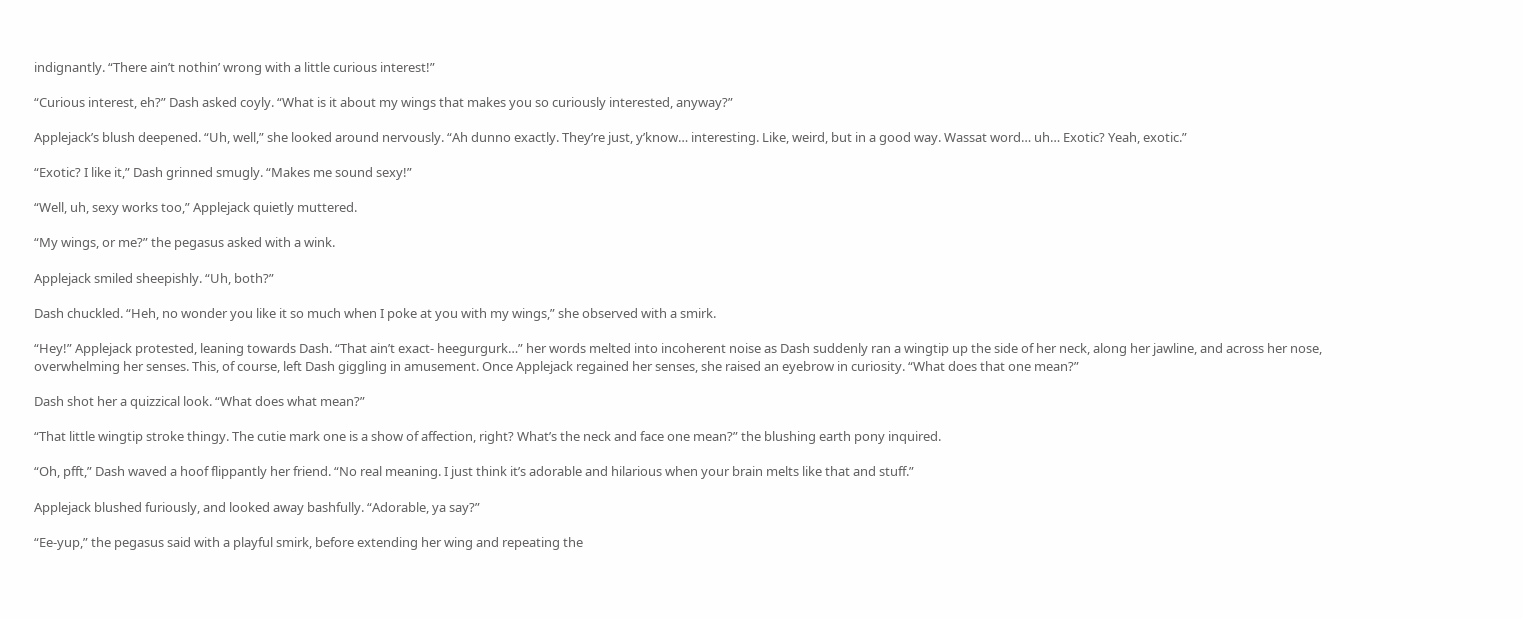indignantly. “There ain’t nothin’ wrong with a little curious interest!”

“Curious interest, eh?” Dash asked coyly. “What is it about my wings that makes you so curiously interested, anyway?”

Applejack’s blush deepened. “Uh, well,” she looked around nervously. “Ah dunno exactly. They’re just, y’know… interesting. Like, weird, but in a good way. Wassat word… uh… Exotic? Yeah, exotic.”

“Exotic? I like it,” Dash grinned smugly. “Makes me sound sexy!”

“Well, uh, sexy works too,” Applejack quietly muttered.

“My wings, or me?” the pegasus asked with a wink.

Applejack smiled sheepishly. “Uh, both?”

Dash chuckled. “Heh, no wonder you like it so much when I poke at you with my wings,” she observed with a smirk.

“Hey!” Applejack protested, leaning towards Dash. “That ain’t exact- heegurgurk…” her words melted into incoherent noise as Dash suddenly ran a wingtip up the side of her neck, along her jawline, and across her nose, overwhelming her senses. This, of course, left Dash giggling in amusement. Once Applejack regained her senses, she raised an eyebrow in curiosity. “What does that one mean?”

Dash shot her a quizzical look. “What does what mean?”

“That little wingtip stroke thingy. The cutie mark one is a show of affection, right? What’s the neck and face one mean?” the blushing earth pony inquired.

“Oh, pfft,” Dash waved a hoof flippantly her friend. “No real meaning. I just think it’s adorable and hilarious when your brain melts like that and stuff.”

Applejack blushed furiously, and looked away bashfully. “Adorable, ya say?”

“Ee-yup,” the pegasus said with a playful smirk, before extending her wing and repeating the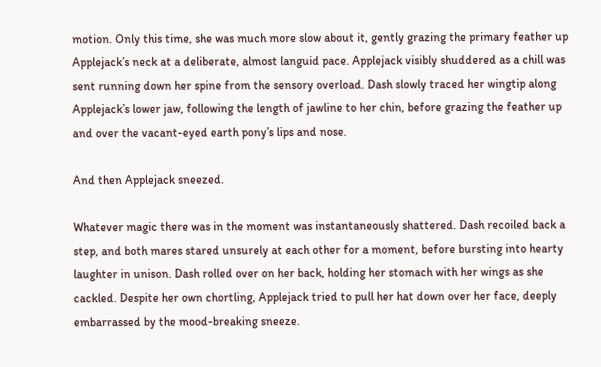motion. Only this time, she was much more slow about it, gently grazing the primary feather up Applejack’s neck at a deliberate, almost languid pace. Applejack visibly shuddered as a chill was sent running down her spine from the sensory overload. Dash slowly traced her wingtip along Applejack’s lower jaw, following the length of jawline to her chin, before grazing the feather up and over the vacant-eyed earth pony’s lips and nose.

And then Applejack sneezed.

Whatever magic there was in the moment was instantaneously shattered. Dash recoiled back a step, and both mares stared unsurely at each other for a moment, before bursting into hearty laughter in unison. Dash rolled over on her back, holding her stomach with her wings as she cackled. Despite her own chortling, Applejack tried to pull her hat down over her face, deeply embarrassed by the mood-breaking sneeze.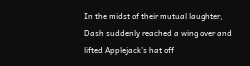In the midst of their mutual laughter, Dash suddenly reached a wing over and lifted Applejack’s hat off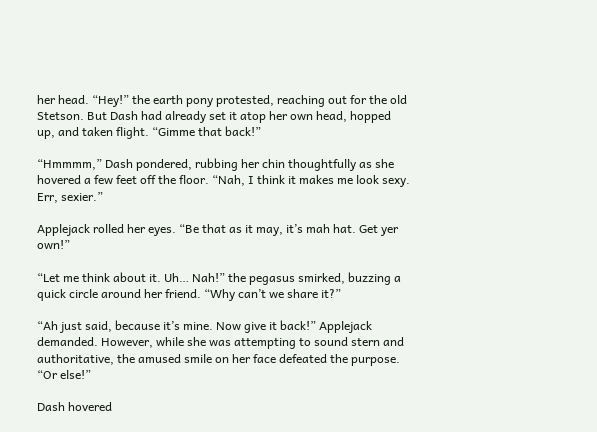her head. “Hey!” the earth pony protested, reaching out for the old Stetson. But Dash had already set it atop her own head, hopped up, and taken flight. “Gimme that back!”

“Hmmmm,” Dash pondered, rubbing her chin thoughtfully as she hovered a few feet off the floor. “Nah, I think it makes me look sexy. Err, sexier.”

Applejack rolled her eyes. “Be that as it may, it’s mah hat. Get yer own!”

“Let me think about it. Uh… Nah!” the pegasus smirked, buzzing a quick circle around her friend. “Why can’t we share it?”

“Ah just said, because it’s mine. Now give it back!” Applejack demanded. However, while she was attempting to sound stern and authoritative, the amused smile on her face defeated the purpose. “Or else!”

Dash hovered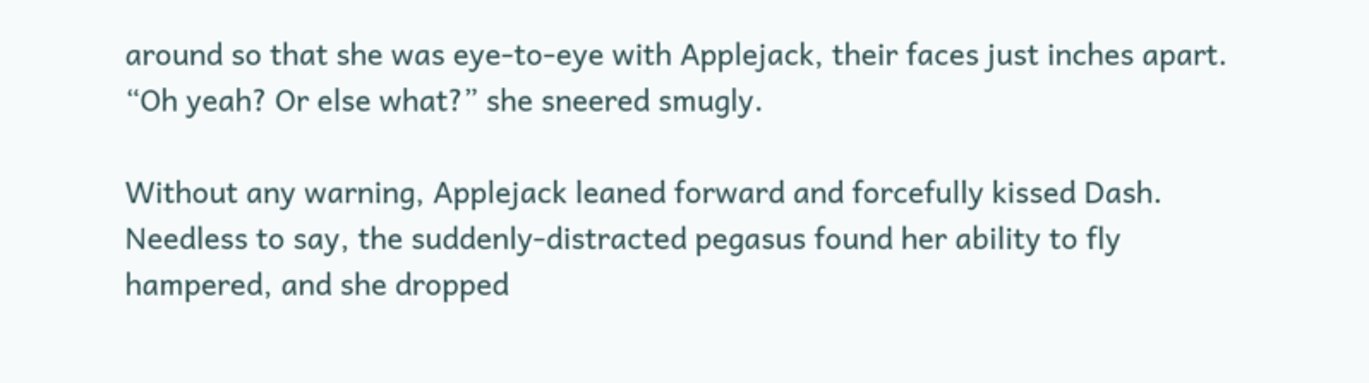around so that she was eye-to-eye with Applejack, their faces just inches apart. “Oh yeah? Or else what?” she sneered smugly.

Without any warning, Applejack leaned forward and forcefully kissed Dash. Needless to say, the suddenly-distracted pegasus found her ability to fly hampered, and she dropped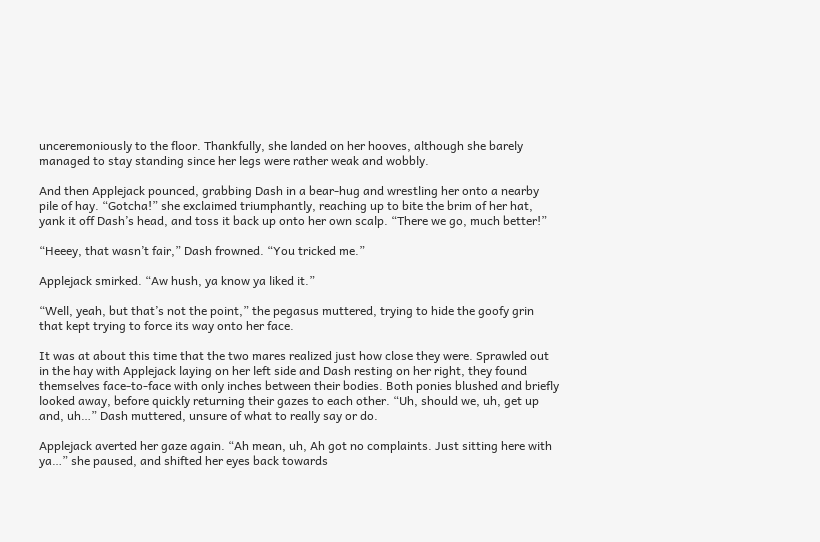unceremoniously to the floor. Thankfully, she landed on her hooves, although she barely managed to stay standing since her legs were rather weak and wobbly.

And then Applejack pounced, grabbing Dash in a bear-hug and wrestling her onto a nearby pile of hay. “Gotcha!” she exclaimed triumphantly, reaching up to bite the brim of her hat, yank it off Dash’s head, and toss it back up onto her own scalp. “There we go, much better!”

“Heeey, that wasn’t fair,” Dash frowned. “You tricked me.”

Applejack smirked. “Aw hush, ya know ya liked it.”

“Well, yeah, but that’s not the point,” the pegasus muttered, trying to hide the goofy grin that kept trying to force its way onto her face.

It was at about this time that the two mares realized just how close they were. Sprawled out in the hay with Applejack laying on her left side and Dash resting on her right, they found themselves face-to-face with only inches between their bodies. Both ponies blushed and briefly looked away, before quickly returning their gazes to each other. “Uh, should we, uh, get up and, uh…” Dash muttered, unsure of what to really say or do.

Applejack averted her gaze again. “Ah mean, uh, Ah got no complaints. Just sitting here with ya…” she paused, and shifted her eyes back towards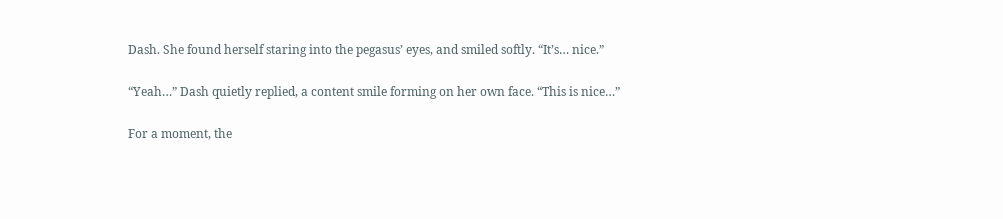Dash. She found herself staring into the pegasus’ eyes, and smiled softly. “It’s… nice.”

“Yeah…” Dash quietly replied, a content smile forming on her own face. “This is nice…”

For a moment, the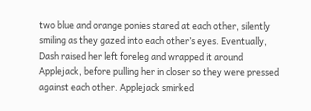two blue and orange ponies stared at each other, silently smiling as they gazed into each other’s eyes. Eventually, Dash raised her left foreleg and wrapped it around Applejack, before pulling her in closer so they were pressed against each other. Applejack smirked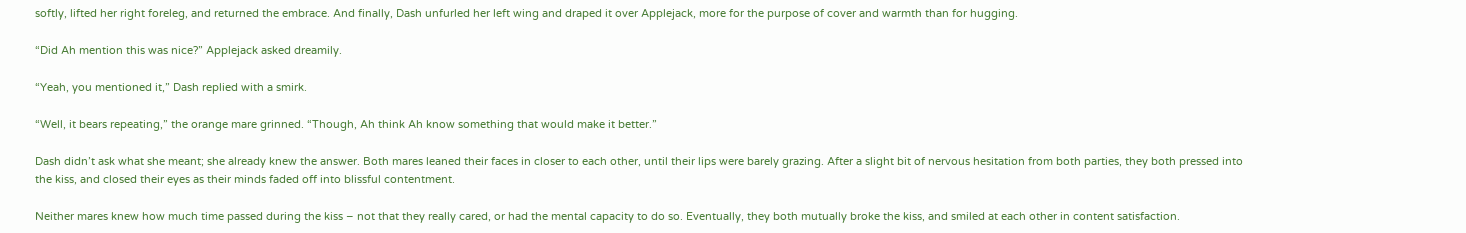softly, lifted her right foreleg, and returned the embrace. And finally, Dash unfurled her left wing and draped it over Applejack, more for the purpose of cover and warmth than for hugging.

“Did Ah mention this was nice?” Applejack asked dreamily.

“Yeah, you mentioned it,” Dash replied with a smirk.

“Well, it bears repeating,” the orange mare grinned. “Though, Ah think Ah know something that would make it better.”

Dash didn’t ask what she meant; she already knew the answer. Both mares leaned their faces in closer to each other, until their lips were barely grazing. After a slight bit of nervous hesitation from both parties, they both pressed into the kiss, and closed their eyes as their minds faded off into blissful contentment.

Neither mares knew how much time passed during the kiss – not that they really cared, or had the mental capacity to do so. Eventually, they both mutually broke the kiss, and smiled at each other in content satisfaction.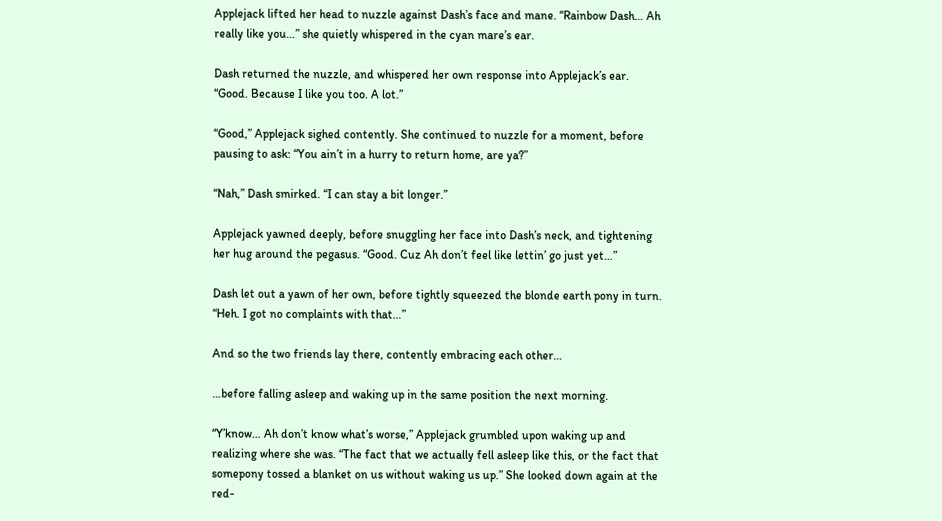Applejack lifted her head to nuzzle against Dash’s face and mane. “Rainbow Dash… Ah really like you…” she quietly whispered in the cyan mare’s ear.

Dash returned the nuzzle, and whispered her own response into Applejack’s ear. “Good. Because I like you too. A lot.”

“Good,” Applejack sighed contently. She continued to nuzzle for a moment, before pausing to ask: “You ain’t in a hurry to return home, are ya?”

“Nah,” Dash smirked. “I can stay a bit longer.”

Applejack yawned deeply, before snuggling her face into Dash’s neck, and tightening her hug around the pegasus. “Good. Cuz Ah don’t feel like lettin’ go just yet…”

Dash let out a yawn of her own, before tightly squeezed the blonde earth pony in turn. “Heh. I got no complaints with that…”

And so the two friends lay there, contently embracing each other…

…before falling asleep and waking up in the same position the next morning.

“Y’know… Ah don’t know what’s worse,” Applejack grumbled upon waking up and realizing where she was. “The fact that we actually fell asleep like this, or the fact that somepony tossed a blanket on us without waking us up.” She looked down again at the red-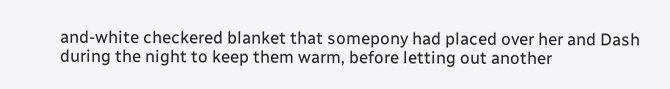and-white checkered blanket that somepony had placed over her and Dash during the night to keep them warm, before letting out another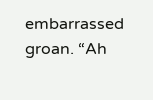embarrassed groan. “Ah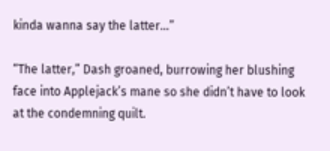kinda wanna say the latter…”

“The latter,” Dash groaned, burrowing her blushing face into Applejack’s mane so she didn’t have to look at the condemning quilt.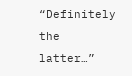“Definitely the latter…”